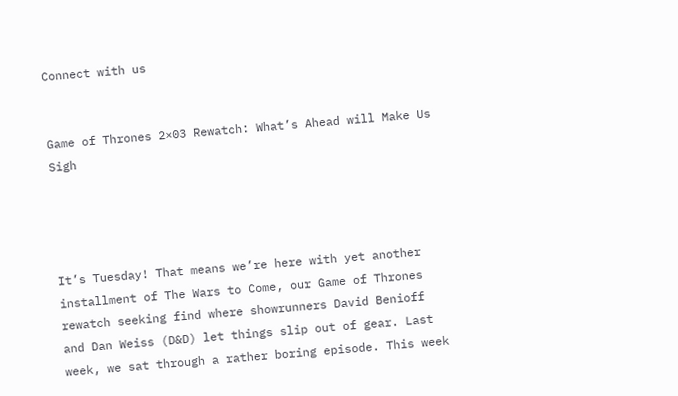Connect with us


Game of Thrones 2×03 Rewatch: What’s Ahead will Make Us Sigh




It’s Tuesday! That means we’re here with yet another installment of The Wars to Come, our Game of Thrones rewatch seeking find where showrunners David Benioff and Dan Weiss (D&D) let things slip out of gear. Last week, we sat through a rather boring episode. This week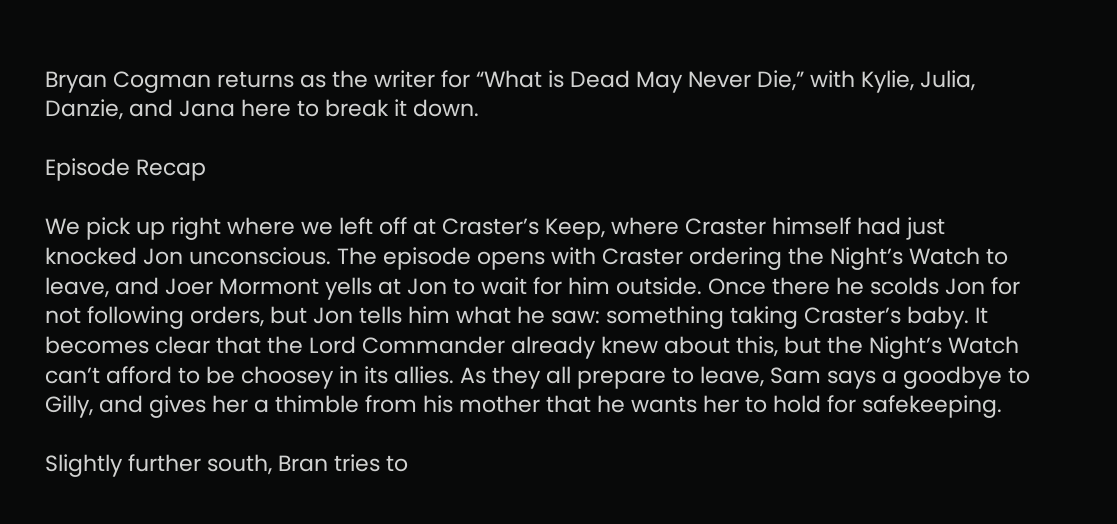Bryan Cogman returns as the writer for “What is Dead May Never Die,” with Kylie, Julia, Danzie, and Jana here to break it down.

Episode Recap

We pick up right where we left off at Craster’s Keep, where Craster himself had just knocked Jon unconscious. The episode opens with Craster ordering the Night’s Watch to leave, and Joer Mormont yells at Jon to wait for him outside. Once there he scolds Jon for not following orders, but Jon tells him what he saw: something taking Craster’s baby. It becomes clear that the Lord Commander already knew about this, but the Night’s Watch can’t afford to be choosey in its allies. As they all prepare to leave, Sam says a goodbye to Gilly, and gives her a thimble from his mother that he wants her to hold for safekeeping.

Slightly further south, Bran tries to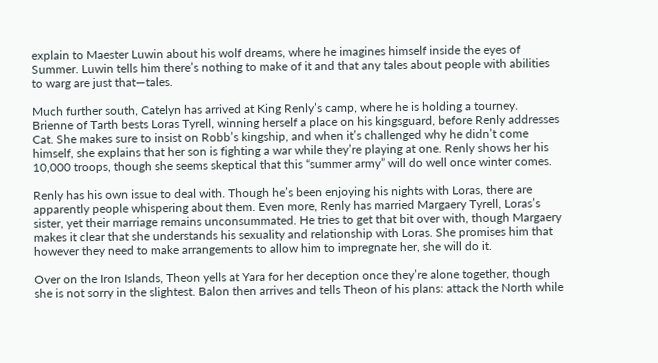explain to Maester Luwin about his wolf dreams, where he imagines himself inside the eyes of Summer. Luwin tells him there’s nothing to make of it and that any tales about people with abilities to warg are just that—tales.

Much further south, Catelyn has arrived at King Renly’s camp, where he is holding a tourney. Brienne of Tarth bests Loras Tyrell, winning herself a place on his kingsguard, before Renly addresses Cat. She makes sure to insist on Robb’s kingship, and when it’s challenged why he didn’t come himself, she explains that her son is fighting a war while they’re playing at one. Renly shows her his 10,000 troops, though she seems skeptical that this “summer army” will do well once winter comes.

Renly has his own issue to deal with. Though he’s been enjoying his nights with Loras, there are apparently people whispering about them. Even more, Renly has married Margaery Tyrell, Loras’s sister, yet their marriage remains unconsummated. He tries to get that bit over with, though Margaery makes it clear that she understands his sexuality and relationship with Loras. She promises him that however they need to make arrangements to allow him to impregnate her, she will do it.

Over on the Iron Islands, Theon yells at Yara for her deception once they’re alone together, though she is not sorry in the slightest. Balon then arrives and tells Theon of his plans: attack the North while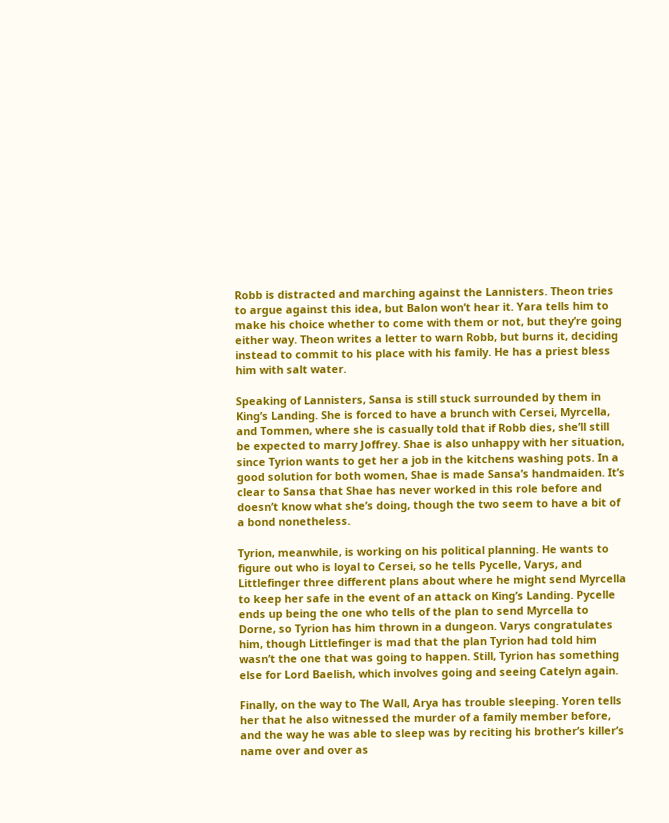Robb is distracted and marching against the Lannisters. Theon tries to argue against this idea, but Balon won’t hear it. Yara tells him to make his choice whether to come with them or not, but they’re going either way. Theon writes a letter to warn Robb, but burns it, deciding instead to commit to his place with his family. He has a priest bless him with salt water.

Speaking of Lannisters, Sansa is still stuck surrounded by them in King’s Landing. She is forced to have a brunch with Cersei, Myrcella, and Tommen, where she is casually told that if Robb dies, she’ll still be expected to marry Joffrey. Shae is also unhappy with her situation, since Tyrion wants to get her a job in the kitchens washing pots. In a good solution for both women, Shae is made Sansa’s handmaiden. It’s clear to Sansa that Shae has never worked in this role before and doesn’t know what she’s doing, though the two seem to have a bit of a bond nonetheless.

Tyrion, meanwhile, is working on his political planning. He wants to figure out who is loyal to Cersei, so he tells Pycelle, Varys, and Littlefinger three different plans about where he might send Myrcella to keep her safe in the event of an attack on King’s Landing. Pycelle ends up being the one who tells of the plan to send Myrcella to Dorne, so Tyrion has him thrown in a dungeon. Varys congratulates him, though Littlefinger is mad that the plan Tyrion had told him wasn’t the one that was going to happen. Still, Tyrion has something else for Lord Baelish, which involves going and seeing Catelyn again.

Finally, on the way to The Wall, Arya has trouble sleeping. Yoren tells her that he also witnessed the murder of a family member before, and the way he was able to sleep was by reciting his brother’s killer’s name over and over as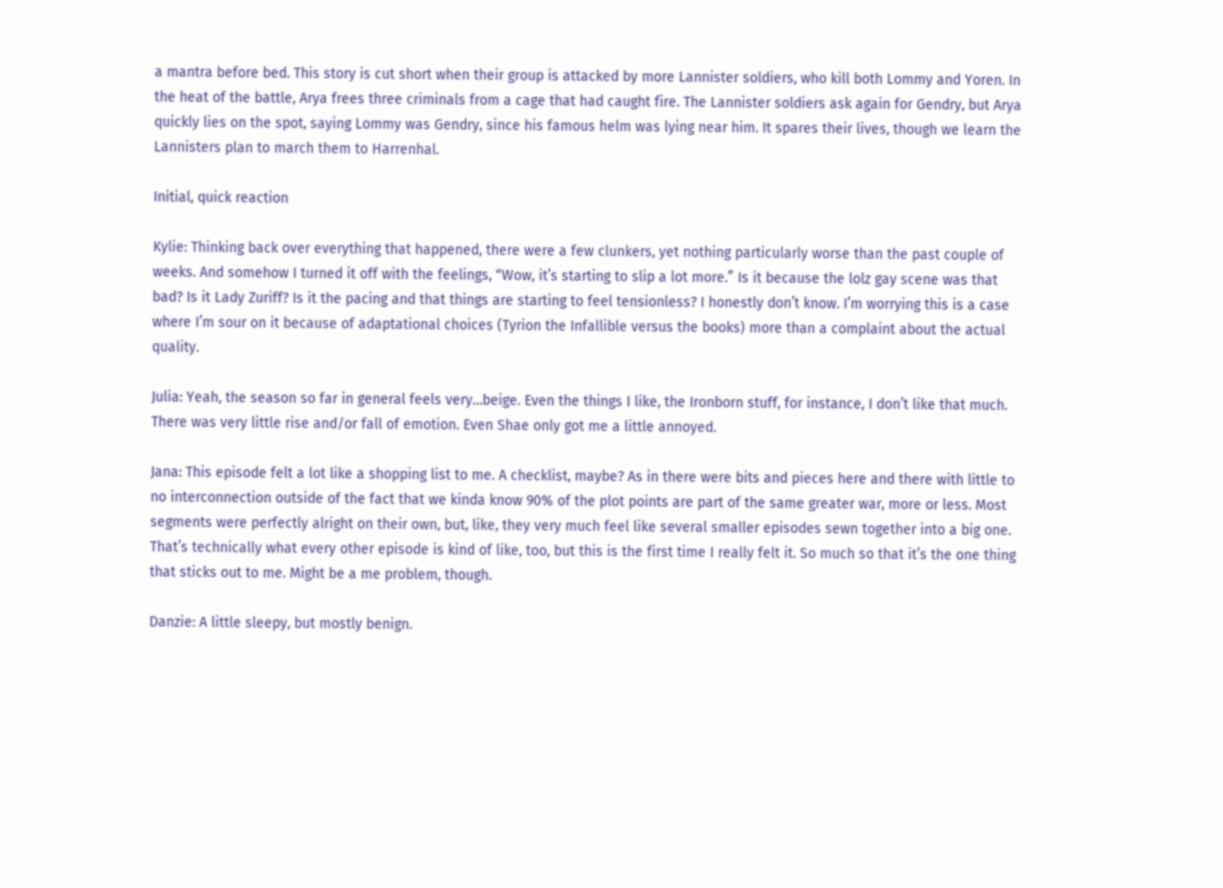a mantra before bed. This story is cut short when their group is attacked by more Lannister soldiers, who kill both Lommy and Yoren. In the heat of the battle, Arya frees three criminals from a cage that had caught fire. The Lannister soldiers ask again for Gendry, but Arya quickly lies on the spot, saying Lommy was Gendry, since his famous helm was lying near him. It spares their lives, though we learn the Lannisters plan to march them to Harrenhal.

Initial, quick reaction

Kylie: Thinking back over everything that happened, there were a few clunkers, yet nothing particularly worse than the past couple of weeks. And somehow I turned it off with the feelings, “Wow, it’s starting to slip a lot more.” Is it because the lolz gay scene was that bad? Is it Lady Zuriff? Is it the pacing and that things are starting to feel tensionless? I honestly don’t know. I’m worrying this is a case where I’m sour on it because of adaptational choices (Tyrion the Infallible versus the books) more than a complaint about the actual quality.

Julia: Yeah, the season so far in general feels very…beige. Even the things I like, the Ironborn stuff, for instance, I don’t like that much. There was very little rise and/or fall of emotion. Even Shae only got me a little annoyed.

Jana: This episode felt a lot like a shopping list to me. A checklist, maybe? As in there were bits and pieces here and there with little to no interconnection outside of the fact that we kinda know 90% of the plot points are part of the same greater war, more or less. Most segments were perfectly alright on their own, but, like, they very much feel like several smaller episodes sewn together into a big one. That’s technically what every other episode is kind of like, too, but this is the first time I really felt it. So much so that it’s the one thing that sticks out to me. Might be a me problem, though.

Danzie: A little sleepy, but mostly benign.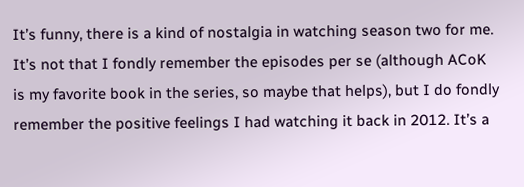It’s funny, there is a kind of nostalgia in watching season two for me. It’s not that I fondly remember the episodes per se (although ACoK is my favorite book in the series, so maybe that helps), but I do fondly remember the positive feelings I had watching it back in 2012. It’s a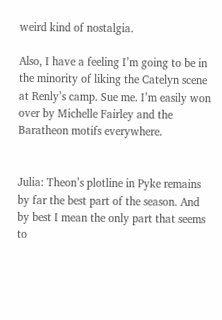weird kind of nostalgia.

Also, I have a feeling I’m going to be in the minority of liking the Catelyn scene at Renly’s camp. Sue me. I’m easily won over by Michelle Fairley and the Baratheon motifs everywhere.


Julia: Theon’s plotline in Pyke remains by far the best part of the season. And by best I mean the only part that seems to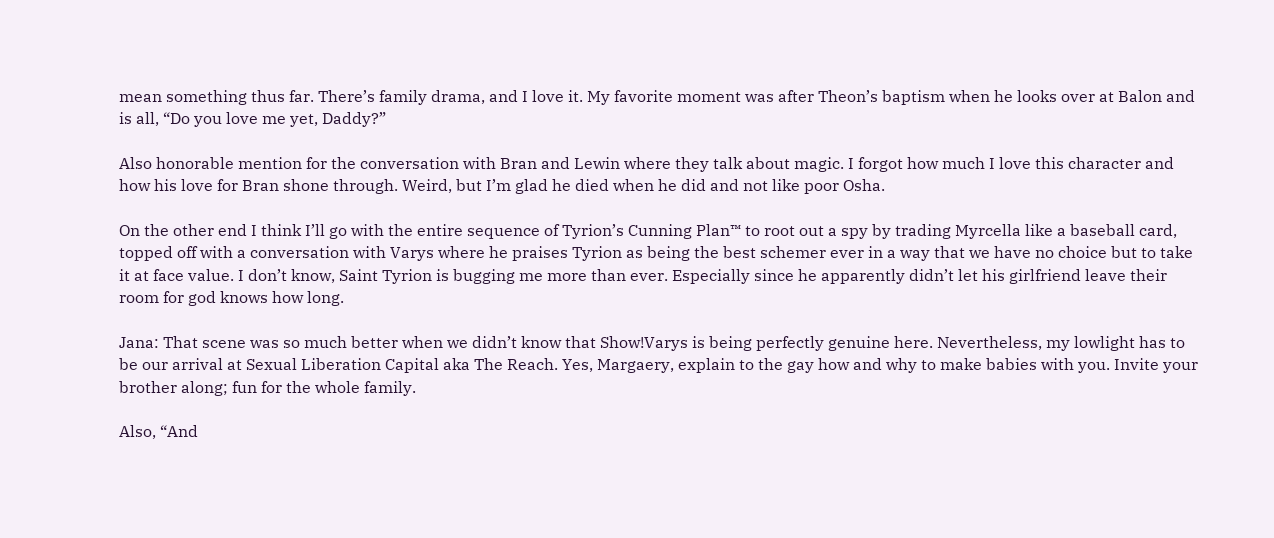mean something thus far. There’s family drama, and I love it. My favorite moment was after Theon’s baptism when he looks over at Balon and is all, “Do you love me yet, Daddy?”

Also honorable mention for the conversation with Bran and Lewin where they talk about magic. I forgot how much I love this character and how his love for Bran shone through. Weird, but I’m glad he died when he did and not like poor Osha.

On the other end I think I’ll go with the entire sequence of Tyrion’s Cunning Plan™ to root out a spy by trading Myrcella like a baseball card, topped off with a conversation with Varys where he praises Tyrion as being the best schemer ever in a way that we have no choice but to take it at face value. I don’t know, Saint Tyrion is bugging me more than ever. Especially since he apparently didn’t let his girlfriend leave their room for god knows how long.

Jana: That scene was so much better when we didn’t know that Show!Varys is being perfectly genuine here. Nevertheless, my lowlight has to be our arrival at Sexual Liberation Capital aka The Reach. Yes, Margaery, explain to the gay how and why to make babies with you. Invite your brother along; fun for the whole family.

Also, “And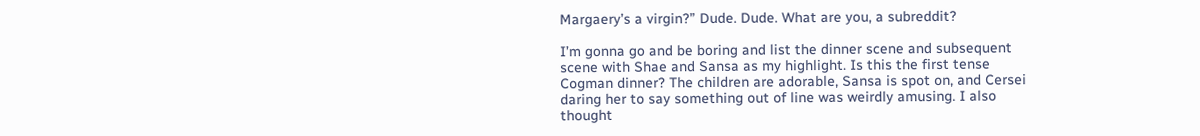Margaery’s a virgin?” Dude. Dude. What are you, a subreddit?

I’m gonna go and be boring and list the dinner scene and subsequent scene with Shae and Sansa as my highlight. Is this the first tense Cogman dinner? The children are adorable, Sansa is spot on, and Cersei daring her to say something out of line was weirdly amusing. I also thought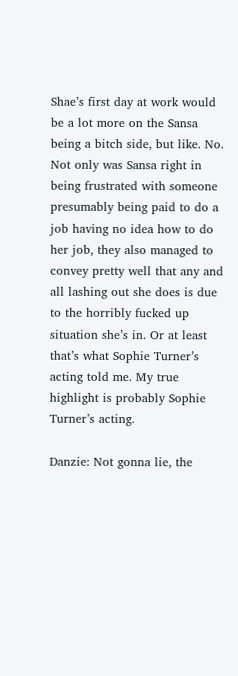Shae’s first day at work would be a lot more on the Sansa being a bitch side, but like. No. Not only was Sansa right in being frustrated with someone presumably being paid to do a job having no idea how to do her job, they also managed to convey pretty well that any and all lashing out she does is due to the horribly fucked up situation she’s in. Or at least that’s what Sophie Turner’s acting told me. My true highlight is probably Sophie Turner’s acting.

Danzie: Not gonna lie, the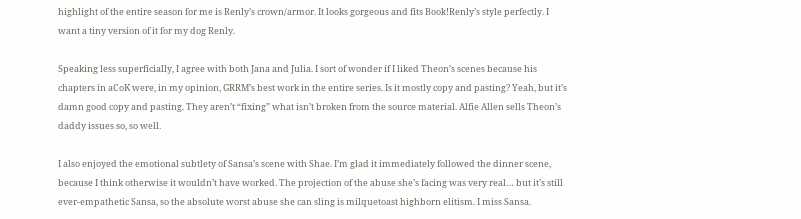highlight of the entire season for me is Renly’s crown/armor. It looks gorgeous and fits Book!Renly’s style perfectly. I want a tiny version of it for my dog Renly.

Speaking less superficially, I agree with both Jana and Julia. I sort of wonder if I liked Theon’s scenes because his chapters in aCoK were, in my opinion, GRRM’s best work in the entire series. Is it mostly copy and pasting? Yeah, but it’s damn good copy and pasting. They aren’t “fixing” what isn’t broken from the source material. Alfie Allen sells Theon’s daddy issues so, so well.

I also enjoyed the emotional subtlety of Sansa’s scene with Shae. I’m glad it immediately followed the dinner scene, because I think otherwise it wouldn’t have worked. The projection of the abuse she’s facing was very real… but it’s still ever-empathetic Sansa, so the absolute worst abuse she can sling is milquetoast highborn elitism. I miss Sansa.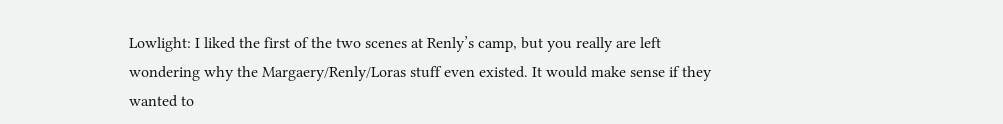Lowlight: I liked the first of the two scenes at Renly’s camp, but you really are left wondering why the Margaery/Renly/Loras stuff even existed. It would make sense if they wanted to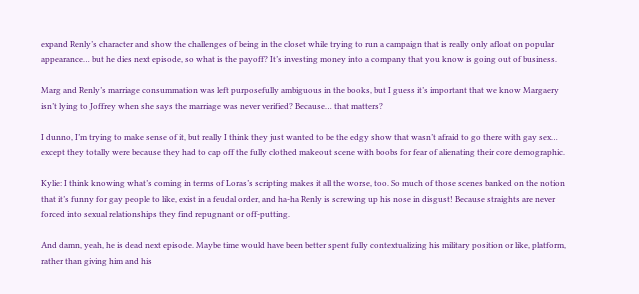expand Renly’s character and show the challenges of being in the closet while trying to run a campaign that is really only afloat on popular appearance… but he dies next episode, so what is the payoff? It’s investing money into a company that you know is going out of business.

Marg and Renly’s marriage consummation was left purposefully ambiguous in the books, but I guess it’s important that we know Margaery isn’t lying to Joffrey when she says the marriage was never verified? Because… that matters?

I dunno, I’m trying to make sense of it, but really I think they just wanted to be the edgy show that wasn’t afraid to go there with gay sex… except they totally were because they had to cap off the fully clothed makeout scene with boobs for fear of alienating their core demographic.

Kylie: I think knowing what’s coming in terms of Loras’s scripting makes it all the worse, too. So much of those scenes banked on the notion that it’s funny for gay people to like, exist in a feudal order, and ha-ha Renly is screwing up his nose in disgust! Because straights are never forced into sexual relationships they find repugnant or off-putting.

And damn, yeah, he is dead next episode. Maybe time would have been better spent fully contextualizing his military position or like, platform, rather than giving him and his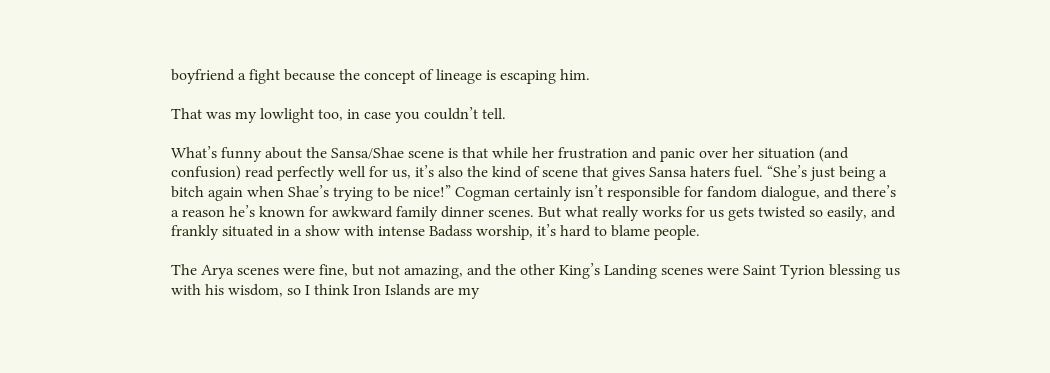boyfriend a fight because the concept of lineage is escaping him.

That was my lowlight too, in case you couldn’t tell.

What’s funny about the Sansa/Shae scene is that while her frustration and panic over her situation (and confusion) read perfectly well for us, it’s also the kind of scene that gives Sansa haters fuel. “She’s just being a bitch again when Shae’s trying to be nice!” Cogman certainly isn’t responsible for fandom dialogue, and there’s a reason he’s known for awkward family dinner scenes. But what really works for us gets twisted so easily, and frankly situated in a show with intense Badass worship, it’s hard to blame people.

The Arya scenes were fine, but not amazing, and the other King’s Landing scenes were Saint Tyrion blessing us with his wisdom, so I think Iron Islands are my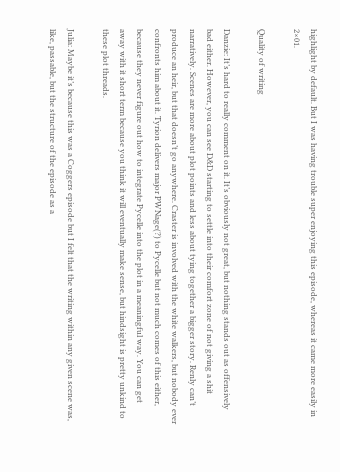highlight by default. But I was having trouble super enjoying this episode, whereas it came more easily in 2×01.

Quality of writing

Danzie: It’s hard to really comment on it. It’s obviously not great, but nothing stands out as offensively bad either. However, you can see D&D starting to settle into their comfort zone of not giving a shit narratively. Scenes are more about plot points and less about tying together a bigger story. Renly can’t produce an heir, but that doesn’t go anywhere. Craster is involved with the white walkers, but nobody ever confronts him about it. Tyrion delivers major PWNage(?) to Pycelle but not much comes of this either, because they never figure out how to integrate Pycelle into the plot in a meaningful way. You can get away with it short term because you think it will eventually make sense, but hindsight is pretty unkind to these plot threads.

Julia: Maybe it’s because this was a Coggers episode but I felt that the writing within any given scene was, like, passable, but the structure of the episode as a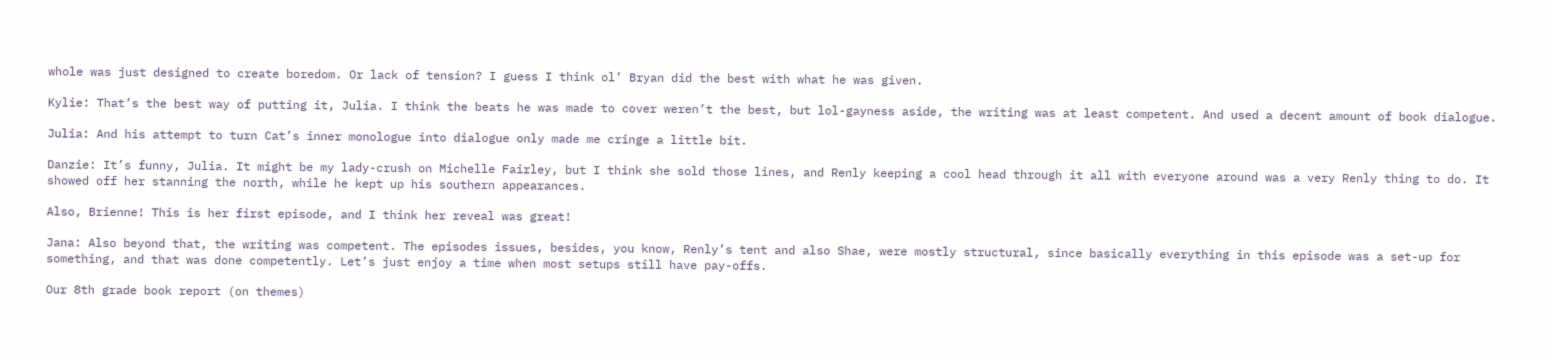whole was just designed to create boredom. Or lack of tension? I guess I think ol’ Bryan did the best with what he was given.

Kylie: That’s the best way of putting it, Julia. I think the beats he was made to cover weren’t the best, but lol-gayness aside, the writing was at least competent. And used a decent amount of book dialogue.

Julia: And his attempt to turn Cat’s inner monologue into dialogue only made me cringe a little bit.

Danzie: It’s funny, Julia. It might be my lady-crush on Michelle Fairley, but I think she sold those lines, and Renly keeping a cool head through it all with everyone around was a very Renly thing to do. It showed off her stanning the north, while he kept up his southern appearances.

Also, Brienne! This is her first episode, and I think her reveal was great!

Jana: Also beyond that, the writing was competent. The episodes issues, besides, you know, Renly’s tent and also Shae, were mostly structural, since basically everything in this episode was a set-up for something, and that was done competently. Let’s just enjoy a time when most setups still have pay-offs.

Our 8th grade book report (on themes)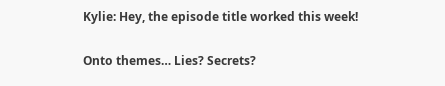Kylie: Hey, the episode title worked this week!

Onto themes… Lies? Secrets?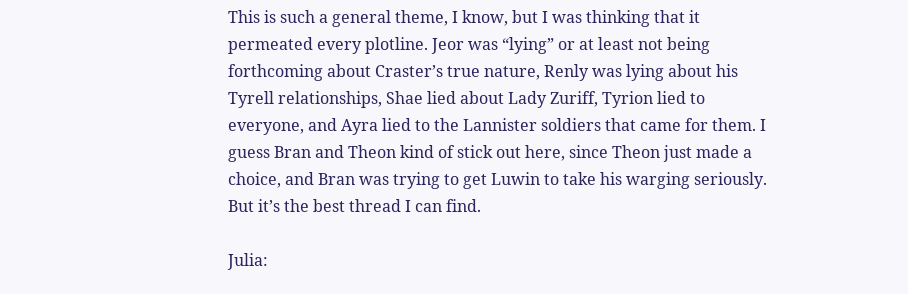This is such a general theme, I know, but I was thinking that it permeated every plotline. Jeor was “lying” or at least not being forthcoming about Craster’s true nature, Renly was lying about his Tyrell relationships, Shae lied about Lady Zuriff, Tyrion lied to everyone, and Ayra lied to the Lannister soldiers that came for them. I guess Bran and Theon kind of stick out here, since Theon just made a choice, and Bran was trying to get Luwin to take his warging seriously. But it’s the best thread I can find.

Julia: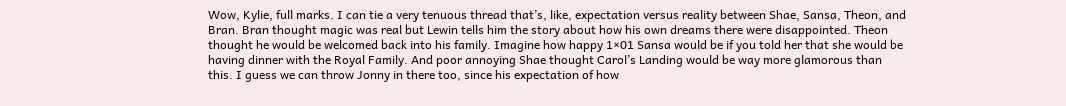Wow, Kylie, full marks. I can tie a very tenuous thread that’s, like, expectation versus reality between Shae, Sansa, Theon, and Bran. Bran thought magic was real but Lewin tells him the story about how his own dreams there were disappointed. Theon thought he would be welcomed back into his family. Imagine how happy 1×01 Sansa would be if you told her that she would be having dinner with the Royal Family. And poor annoying Shae thought Carol’s Landing would be way more glamorous than this. I guess we can throw Jonny in there too, since his expectation of how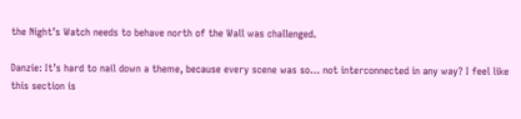the Night’s Watch needs to behave north of the Wall was challenged.

Danzie: It’s hard to nail down a theme, because every scene was so… not interconnected in any way? I feel like this section is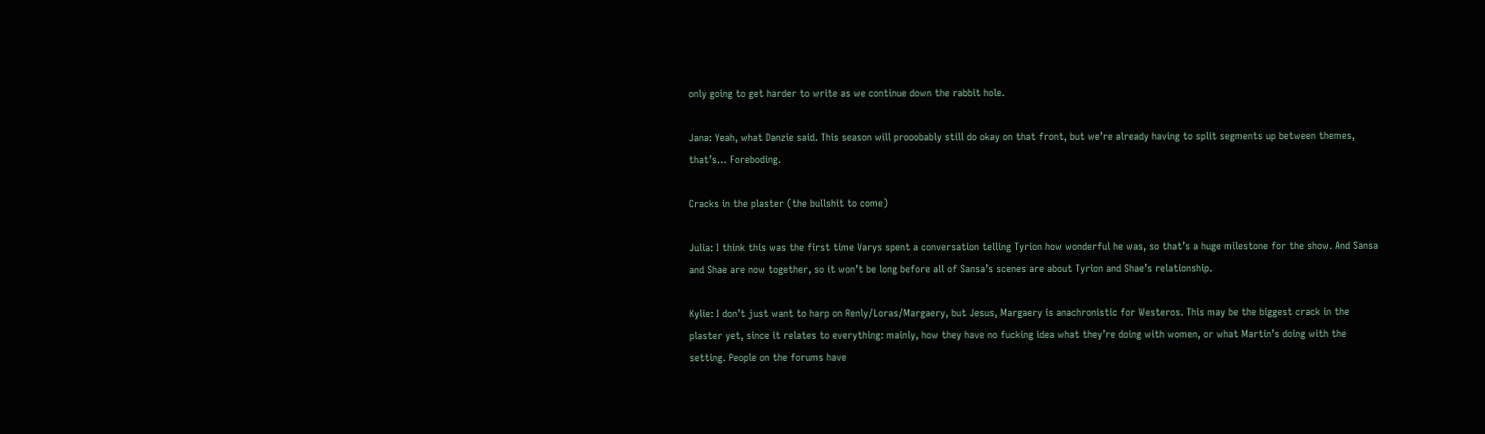only going to get harder to write as we continue down the rabbit hole.

Jana: Yeah, what Danzie said. This season will prooobably still do okay on that front, but we’re already having to split segments up between themes, that’s… Foreboding.

Cracks in the plaster (the bullshit to come)

Julia: I think this was the first time Varys spent a conversation telling Tyrion how wonderful he was, so that’s a huge milestone for the show. And Sansa and Shae are now together, so it won’t be long before all of Sansa’s scenes are about Tyrion and Shae’s relationship.

Kylie: I don’t just want to harp on Renly/Loras/Margaery, but Jesus, Margaery is anachronistic for Westeros. This may be the biggest crack in the plaster yet, since it relates to everything: mainly, how they have no fucking idea what they’re doing with women, or what Martin’s doing with the setting. People on the forums have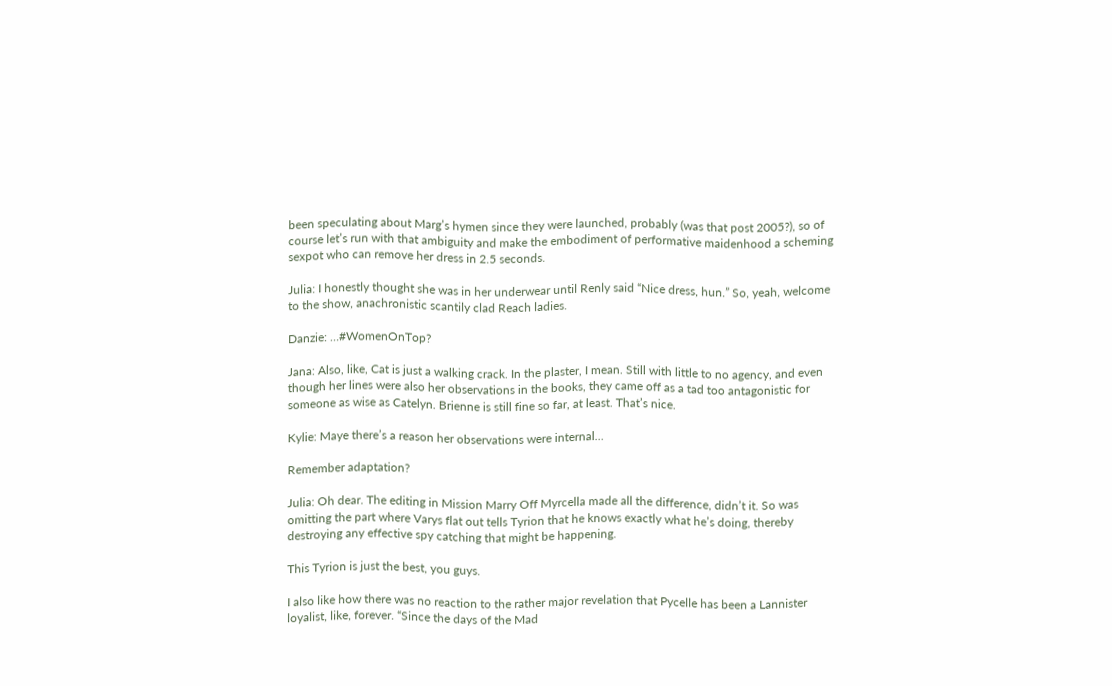been speculating about Marg’s hymen since they were launched, probably (was that post 2005?), so of course let’s run with that ambiguity and make the embodiment of performative maidenhood a scheming sexpot who can remove her dress in 2.5 seconds.

Julia: I honestly thought she was in her underwear until Renly said “Nice dress, hun.” So, yeah, welcome to the show, anachronistic scantily clad Reach ladies.

Danzie: …#WomenOnTop?

Jana: Also, like, Cat is just a walking crack. In the plaster, I mean. Still with little to no agency, and even though her lines were also her observations in the books, they came off as a tad too antagonistic for someone as wise as Catelyn. Brienne is still fine so far, at least. That’s nice.

Kylie: Maye there’s a reason her observations were internal…

Remember adaptation?

Julia: Oh dear. The editing in Mission Marry Off Myrcella made all the difference, didn’t it. So was omitting the part where Varys flat out tells Tyrion that he knows exactly what he’s doing, thereby destroying any effective spy catching that might be happening.

This Tyrion is just the best, you guys.

I also like how there was no reaction to the rather major revelation that Pycelle has been a Lannister loyalist, like, forever. “Since the days of the Mad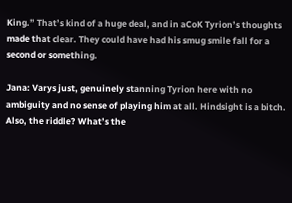King.” That’s kind of a huge deal, and in aCoK Tyrion’s thoughts made that clear. They could have had his smug smile fall for a second or something.

Jana: Varys just, genuinely stanning Tyrion here with no ambiguity and no sense of playing him at all. Hindsight is a bitch. Also, the riddle? What’s the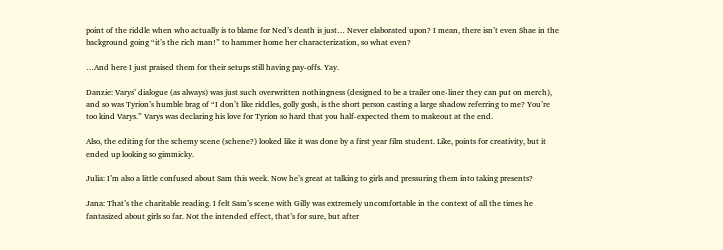point of the riddle when who actually is to blame for Ned’s death is just… Never elaborated upon? I mean, there isn’t even Shae in the background going “it’s the rich man!” to hammer home her characterization, so what even?

…And here I just praised them for their setups still having pay-offs. Yay.

Danzie: Varys’ dialogue (as always) was just such overwritten nothingness (designed to be a trailer one-liner they can put on merch), and so was Tyrion’s humble brag of “I don’t like riddles, golly gosh, is the short person casting a large shadow referring to me? You’re too kind Varys.” Varys was declaring his love for Tyrion so hard that you half-expected them to makeout at the end.

Also, the editing for the schemy scene (schene?) looked like it was done by a first year film student. Like, points for creativity, but it ended up looking so gimmicky.

Julia: I’m also a little confused about Sam this week. Now he’s great at talking to girls and pressuring them into taking presents?

Jana: That’s the charitable reading. I felt Sam’s scene with Gilly was extremely uncomfortable in the context of all the times he fantasized about girls so far. Not the intended effect, that’s for sure, but after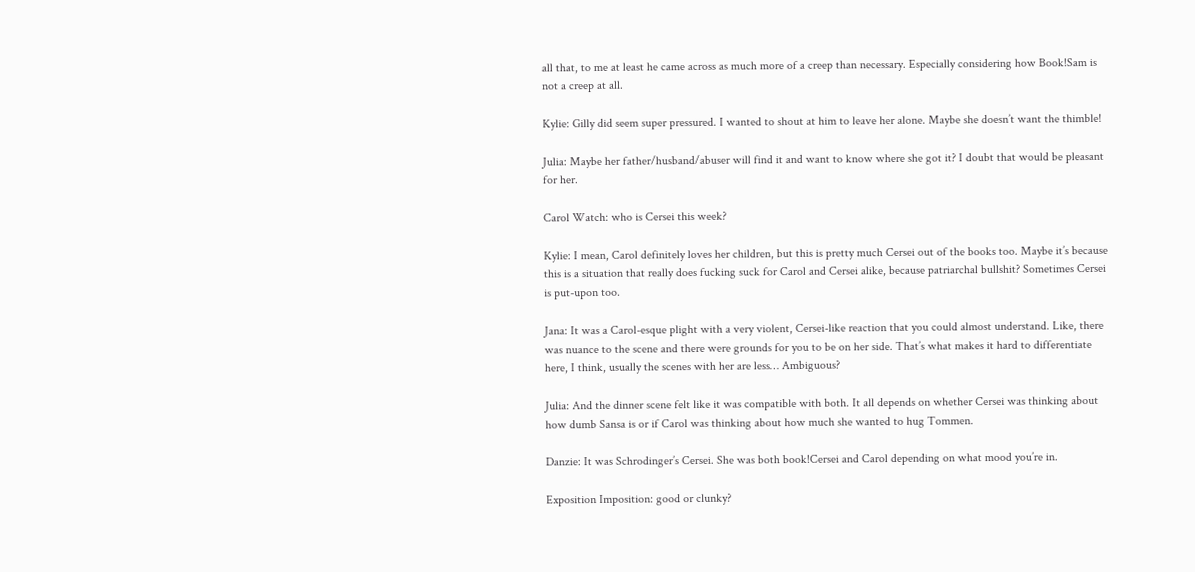all that, to me at least he came across as much more of a creep than necessary. Especially considering how Book!Sam is not a creep at all.

Kylie: Gilly did seem super pressured. I wanted to shout at him to leave her alone. Maybe she doesn’t want the thimble!

Julia: Maybe her father/husband/abuser will find it and want to know where she got it? I doubt that would be pleasant for her.

Carol Watch: who is Cersei this week?

Kylie: I mean, Carol definitely loves her children, but this is pretty much Cersei out of the books too. Maybe it’s because this is a situation that really does fucking suck for Carol and Cersei alike, because patriarchal bullshit? Sometimes Cersei is put-upon too.

Jana: It was a Carol-esque plight with a very violent, Cersei-like reaction that you could almost understand. Like, there was nuance to the scene and there were grounds for you to be on her side. That’s what makes it hard to differentiate here, I think, usually the scenes with her are less… Ambiguous?

Julia: And the dinner scene felt like it was compatible with both. It all depends on whether Cersei was thinking about how dumb Sansa is or if Carol was thinking about how much she wanted to hug Tommen.

Danzie: It was Schrodinger’s Cersei. She was both book!Cersei and Carol depending on what mood you’re in.

Exposition Imposition: good or clunky?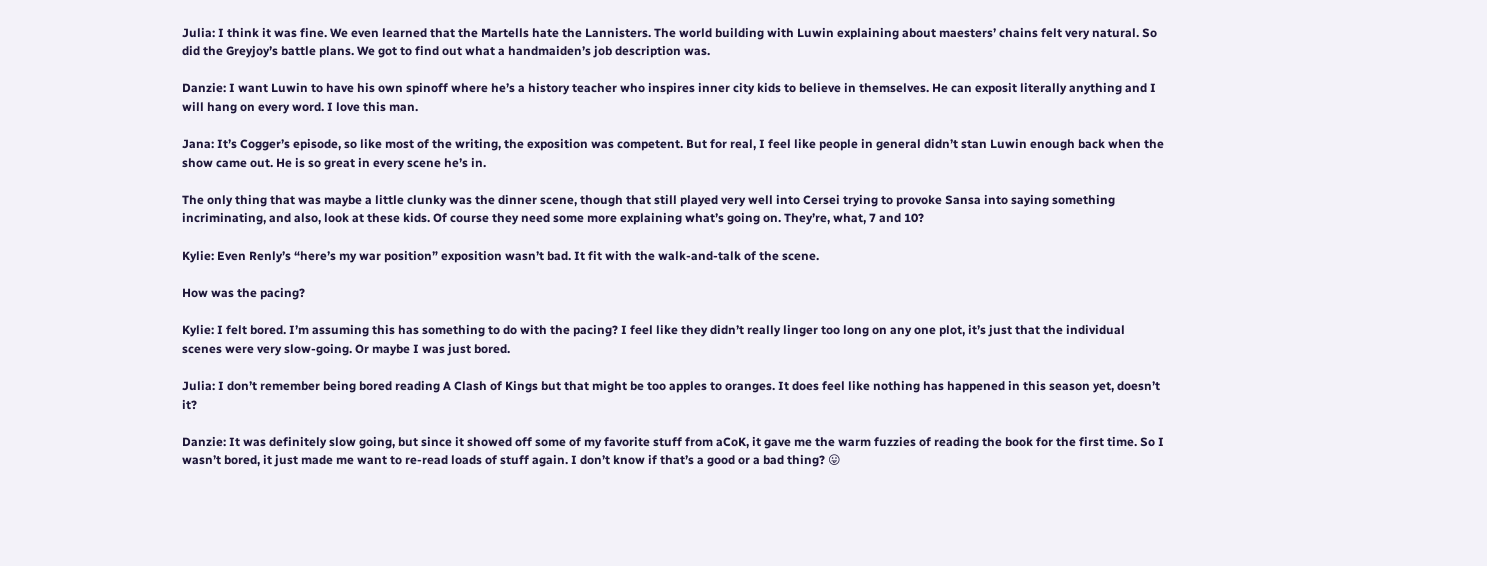Julia: I think it was fine. We even learned that the Martells hate the Lannisters. The world building with Luwin explaining about maesters’ chains felt very natural. So did the Greyjoy’s battle plans. We got to find out what a handmaiden’s job description was.

Danzie: I want Luwin to have his own spinoff where he’s a history teacher who inspires inner city kids to believe in themselves. He can exposit literally anything and I will hang on every word. I love this man.

Jana: It’s Cogger’s episode, so like most of the writing, the exposition was competent. But for real, I feel like people in general didn’t stan Luwin enough back when the show came out. He is so great in every scene he’s in.

The only thing that was maybe a little clunky was the dinner scene, though that still played very well into Cersei trying to provoke Sansa into saying something incriminating, and also, look at these kids. Of course they need some more explaining what’s going on. They’re, what, 7 and 10?

Kylie: Even Renly’s “here’s my war position” exposition wasn’t bad. It fit with the walk-and-talk of the scene.

How was the pacing?

Kylie: I felt bored. I’m assuming this has something to do with the pacing? I feel like they didn’t really linger too long on any one plot, it’s just that the individual scenes were very slow-going. Or maybe I was just bored.

Julia: I don’t remember being bored reading A Clash of Kings but that might be too apples to oranges. It does feel like nothing has happened in this season yet, doesn’t it?

Danzie: It was definitely slow going, but since it showed off some of my favorite stuff from aCoK, it gave me the warm fuzzies of reading the book for the first time. So I wasn’t bored, it just made me want to re-read loads of stuff again. I don’t know if that’s a good or a bad thing? 😛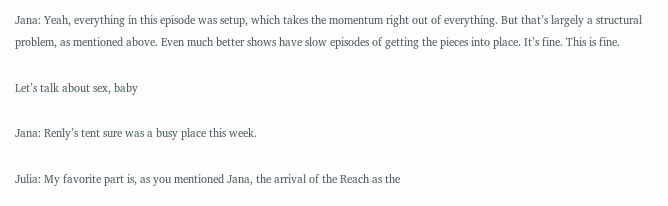Jana: Yeah, everything in this episode was setup, which takes the momentum right out of everything. But that’s largely a structural problem, as mentioned above. Even much better shows have slow episodes of getting the pieces into place. It’s fine. This is fine.

Let’s talk about sex, baby

Jana: Renly’s tent sure was a busy place this week.

Julia: My favorite part is, as you mentioned Jana, the arrival of the Reach as the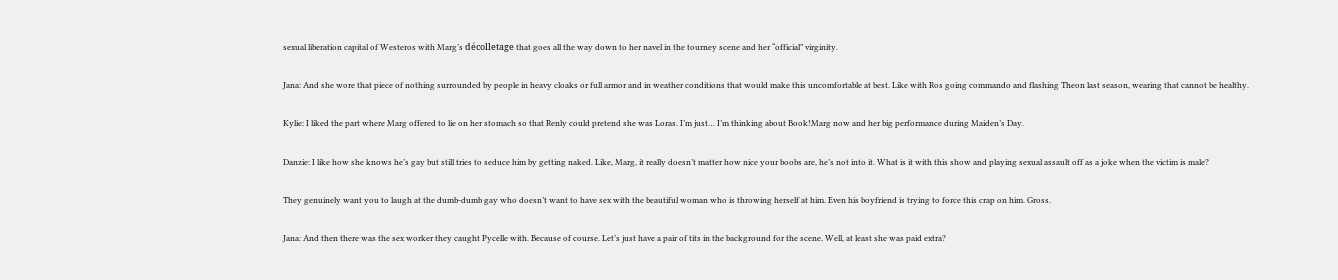sexual liberation capital of Westeros with Marg’s décolletage that goes all the way down to her navel in the tourney scene and her “official” virginity.

Jana: And she wore that piece of nothing surrounded by people in heavy cloaks or full armor and in weather conditions that would make this uncomfortable at best. Like with Ros going commando and flashing Theon last season, wearing that cannot be healthy.

Kylie: I liked the part where Marg offered to lie on her stomach so that Renly could pretend she was Loras. I’m just… I’m thinking about Book!Marg now and her big performance during Maiden’s Day.

Danzie: I like how she knows he’s gay but still tries to seduce him by getting naked. Like, Marg, it really doesn’t matter how nice your boobs are, he’s not into it. What is it with this show and playing sexual assault off as a joke when the victim is male?

They genuinely want you to laugh at the dumb-dumb gay who doesn’t want to have sex with the beautiful woman who is throwing herself at him. Even his boyfriend is trying to force this crap on him. Gross.

Jana: And then there was the sex worker they caught Pycelle with. Because of course. Let’s just have a pair of tits in the background for the scene. Well, at least she was paid extra?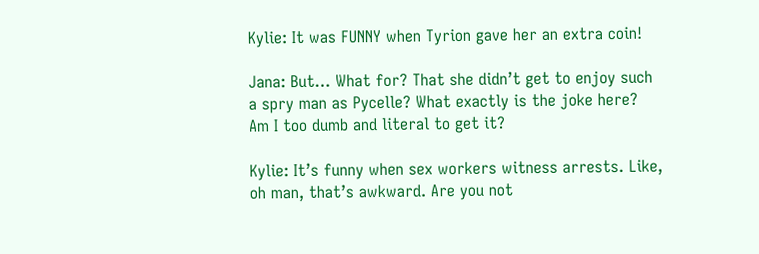Kylie: It was FUNNY when Tyrion gave her an extra coin!

Jana: But… What for? That she didn’t get to enjoy such a spry man as Pycelle? What exactly is the joke here? Am I too dumb and literal to get it?

Kylie: It’s funny when sex workers witness arrests. Like, oh man, that’s awkward. Are you not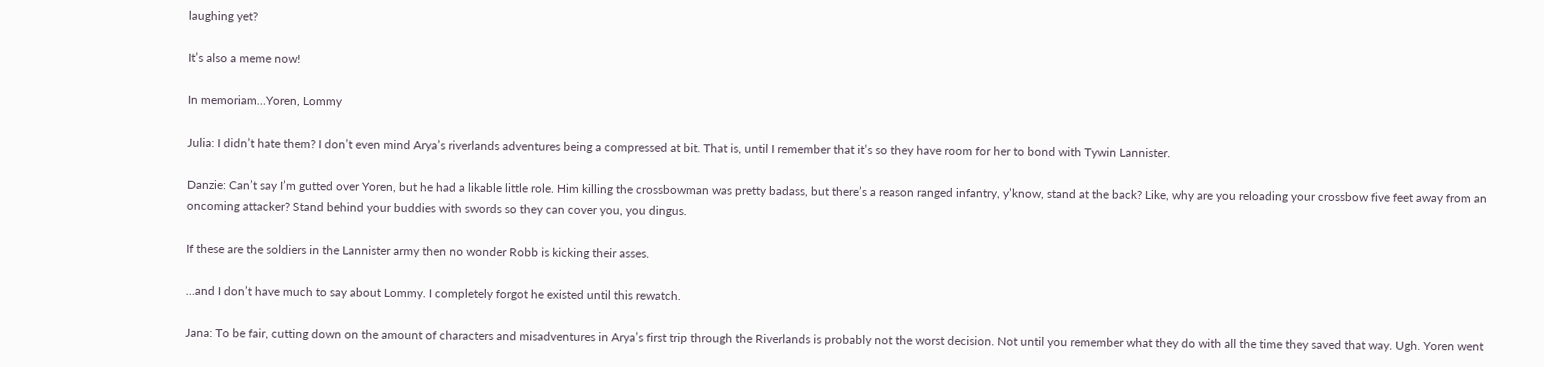laughing yet?

It’s also a meme now!

In memoriam…Yoren, Lommy

Julia: I didn’t hate them? I don’t even mind Arya’s riverlands adventures being a compressed at bit. That is, until I remember that it’s so they have room for her to bond with Tywin Lannister.

Danzie: Can’t say I’m gutted over Yoren, but he had a likable little role. Him killing the crossbowman was pretty badass, but there’s a reason ranged infantry, y’know, stand at the back? Like, why are you reloading your crossbow five feet away from an oncoming attacker? Stand behind your buddies with swords so they can cover you, you dingus.

If these are the soldiers in the Lannister army then no wonder Robb is kicking their asses.

…and I don’t have much to say about Lommy. I completely forgot he existed until this rewatch.

Jana: To be fair, cutting down on the amount of characters and misadventures in Arya’s first trip through the Riverlands is probably not the worst decision. Not until you remember what they do with all the time they saved that way. Ugh. Yoren went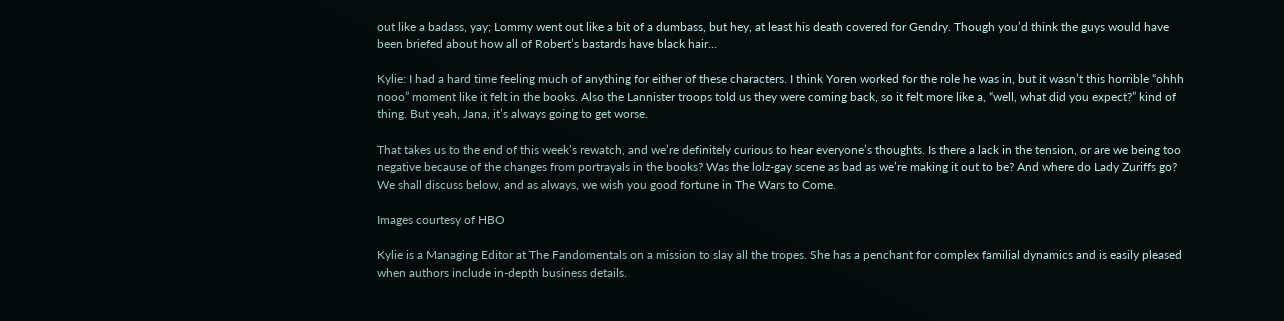out like a badass, yay; Lommy went out like a bit of a dumbass, but hey, at least his death covered for Gendry. Though you’d think the guys would have been briefed about how all of Robert’s bastards have black hair…

Kylie: I had a hard time feeling much of anything for either of these characters. I think Yoren worked for the role he was in, but it wasn’t this horrible “ohhh nooo” moment like it felt in the books. Also the Lannister troops told us they were coming back, so it felt more like a, “well, what did you expect?” kind of thing. But yeah, Jana, it’s always going to get worse.

That takes us to the end of this week’s rewatch, and we’re definitely curious to hear everyone’s thoughts. Is there a lack in the tension, or are we being too negative because of the changes from portrayals in the books? Was the lolz-gay scene as bad as we’re making it out to be? And where do Lady Zuriffs go? We shall discuss below, and as always, we wish you good fortune in The Wars to Come.

Images courtesy of HBO

Kylie is a Managing Editor at The Fandomentals on a mission to slay all the tropes. She has a penchant for complex familial dynamics and is easily pleased when authors include in-depth business details.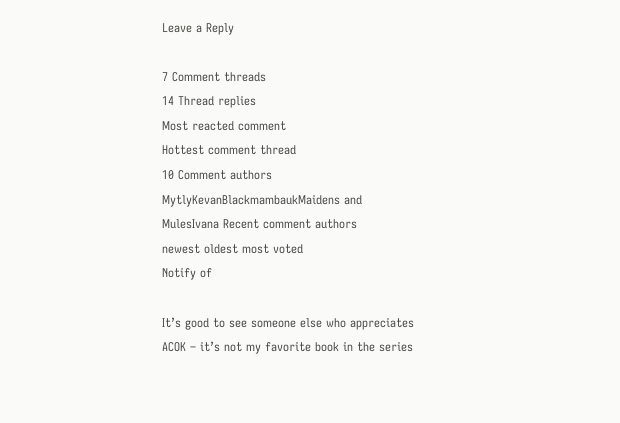Leave a Reply

7 Comment threads
14 Thread replies
Most reacted comment
Hottest comment thread
10 Comment authors
MytlyKevanBlackmambaukMaidens and MulesIvana Recent comment authors
newest oldest most voted
Notify of

It’s good to see someone else who appreciates ACOK – it’s not my favorite book in the series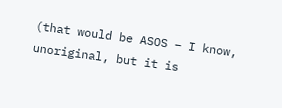(that would be ASOS – I know, unoriginal, but it is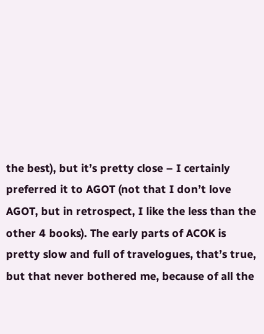the best), but it’s pretty close – I certainly preferred it to AGOT (not that I don’t love AGOT, but in retrospect, I like the less than the other 4 books). The early parts of ACOK is pretty slow and full of travelogues, that’s true, but that never bothered me, because of all the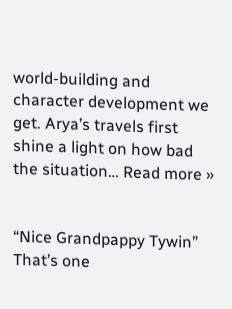world-building and character development we get. Arya’s travels first shine a light on how bad the situation… Read more »


“Nice Grandpappy Tywin” That’s one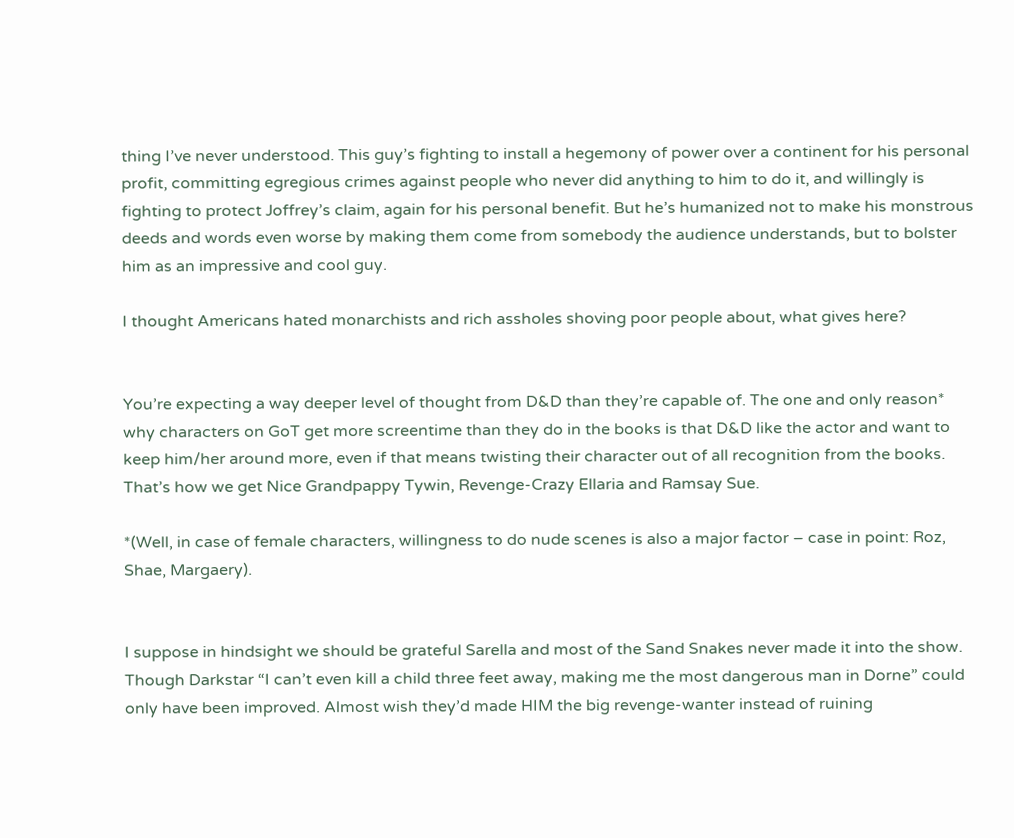thing I’ve never understood. This guy’s fighting to install a hegemony of power over a continent for his personal profit, committing egregious crimes against people who never did anything to him to do it, and willingly is fighting to protect Joffrey’s claim, again for his personal benefit. But he’s humanized not to make his monstrous deeds and words even worse by making them come from somebody the audience understands, but to bolster him as an impressive and cool guy.

I thought Americans hated monarchists and rich assholes shoving poor people about, what gives here?


You’re expecting a way deeper level of thought from D&D than they’re capable of. The one and only reason* why characters on GoT get more screentime than they do in the books is that D&D like the actor and want to keep him/her around more, even if that means twisting their character out of all recognition from the books. That’s how we get Nice Grandpappy Tywin, Revenge-Crazy Ellaria and Ramsay Sue.

*(Well, in case of female characters, willingness to do nude scenes is also a major factor – case in point: Roz, Shae, Margaery).


I suppose in hindsight we should be grateful Sarella and most of the Sand Snakes never made it into the show. Though Darkstar “I can’t even kill a child three feet away, making me the most dangerous man in Dorne” could only have been improved. Almost wish they’d made HIM the big revenge-wanter instead of ruining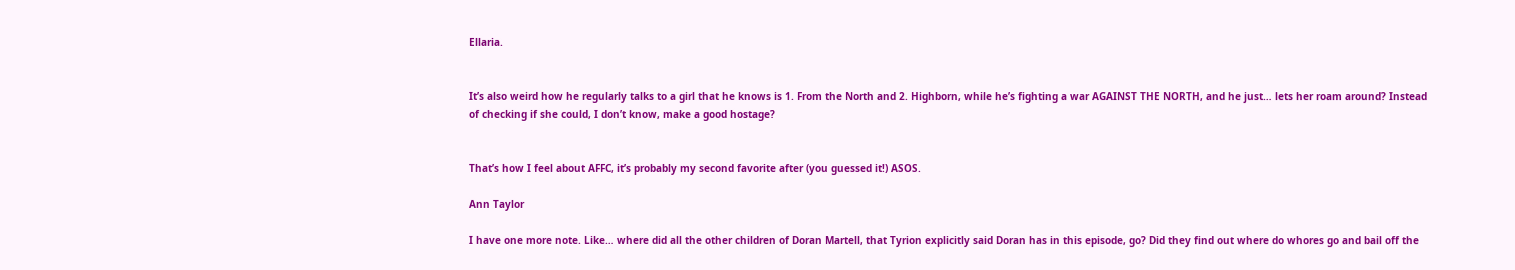Ellaria.


It’s also weird how he regularly talks to a girl that he knows is 1. From the North and 2. Highborn, while he’s fighting a war AGAINST THE NORTH, and he just… lets her roam around? Instead of checking if she could, I don’t know, make a good hostage?


That’s how I feel about AFFC, it’s probably my second favorite after (you guessed it!) ASOS.

Ann Taylor

I have one more note. Like… where did all the other children of Doran Martell, that Tyrion explicitly said Doran has in this episode, go? Did they find out where do whores go and bail off the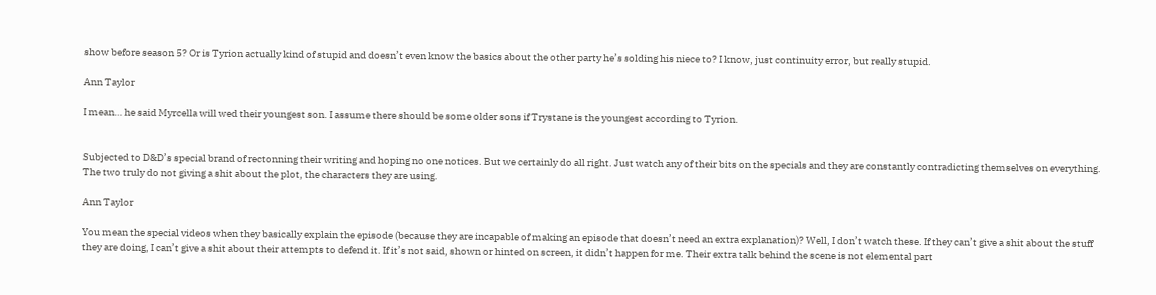show before season 5? Or is Tyrion actually kind of stupid and doesn’t even know the basics about the other party he’s solding his niece to? I know, just continuity error, but really stupid.

Ann Taylor

I mean… he said Myrcella will wed their youngest son. I assume there should be some older sons if Trystane is the youngest according to Tyrion.


Subjected to D&D’s special brand of rectonning their writing and hoping no one notices. But we certainly do all right. Just watch any of their bits on the specials and they are constantly contradicting themselves on everything. The two truly do not giving a shit about the plot, the characters they are using.

Ann Taylor

You mean the special videos when they basically explain the episode (because they are incapable of making an episode that doesn’t need an extra explanation)? Well, I don’t watch these. If they can’t give a shit about the stuff they are doing, I can’t give a shit about their attempts to defend it. If it’s not said, shown or hinted on screen, it didn’t happen for me. Their extra talk behind the scene is not elemental part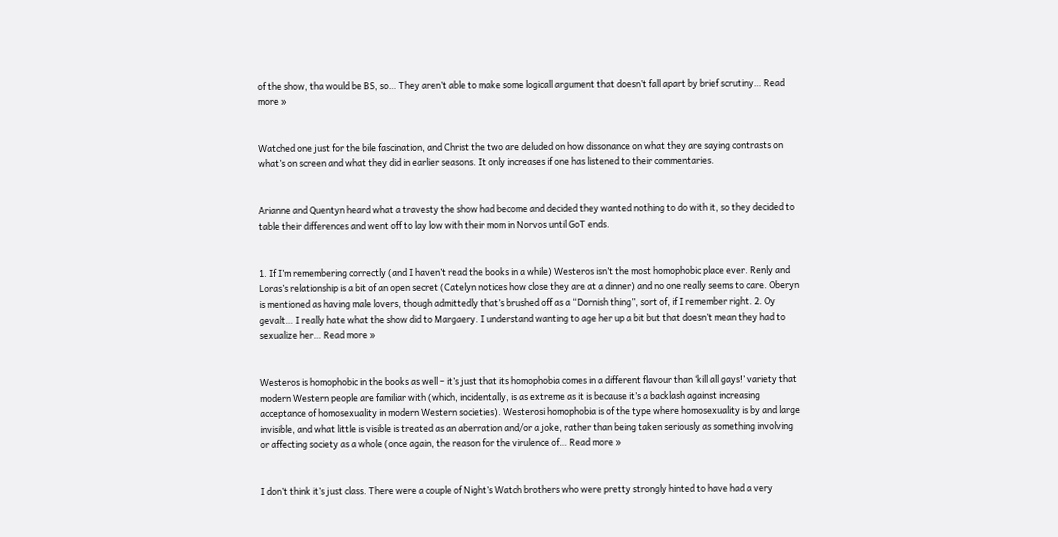of the show, tha would be BS, so… They aren’t able to make some logicall argument that doesn’t fall apart by brief scrutiny… Read more »


Watched one just for the bile fascination, and Christ the two are deluded on how dissonance on what they are saying contrasts on what’s on screen and what they did in earlier seasons. It only increases if one has listened to their commentaries.


Arianne and Quentyn heard what a travesty the show had become and decided they wanted nothing to do with it, so they decided to table their differences and went off to lay low with their mom in Norvos until GoT ends.


1. If I’m remembering correctly (and I haven’t read the books in a while) Westeros isn’t the most homophobic place ever. Renly and Loras’s relationship is a bit of an open secret (Catelyn notices how close they are at a dinner) and no one really seems to care. Oberyn is mentioned as having male lovers, though admittedly that’s brushed off as a “Dornish thing”, sort of, if I remember right. 2. Oy gevalt… I really hate what the show did to Margaery. I understand wanting to age her up a bit but that doesn’t mean they had to sexualize her… Read more »


Westeros is homophobic in the books as well – it’s just that its homophobia comes in a different flavour than ‘kill all gays!’ variety that modern Western people are familiar with (which, incidentally, is as extreme as it is because it’s a backlash against increasing acceptance of homosexuality in modern Western societies). Westerosi homophobia is of the type where homosexuality is by and large invisible, and what little is visible is treated as an aberration and/or a joke, rather than being taken seriously as something involving or affecting society as a whole (once again, the reason for the virulence of… Read more »


I don’t think it’s just class. There were a couple of Night’s Watch brothers who were pretty strongly hinted to have had a very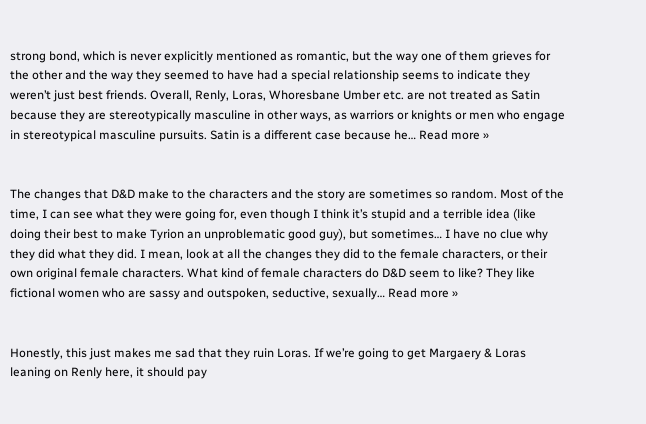strong bond, which is never explicitly mentioned as romantic, but the way one of them grieves for the other and the way they seemed to have had a special relationship seems to indicate they weren’t just best friends. Overall, Renly, Loras, Whoresbane Umber etc. are not treated as Satin because they are stereotypically masculine in other ways, as warriors or knights or men who engage in stereotypical masculine pursuits. Satin is a different case because he… Read more »


The changes that D&D make to the characters and the story are sometimes so random. Most of the time, I can see what they were going for, even though I think it’s stupid and a terrible idea (like doing their best to make Tyrion an unproblematic good guy), but sometimes… I have no clue why they did what they did. I mean, look at all the changes they did to the female characters, or their own original female characters. What kind of female characters do D&D seem to like? They like fictional women who are sassy and outspoken, seductive, sexually… Read more »


Honestly, this just makes me sad that they ruin Loras. If we’re going to get Margaery & Loras leaning on Renly here, it should pay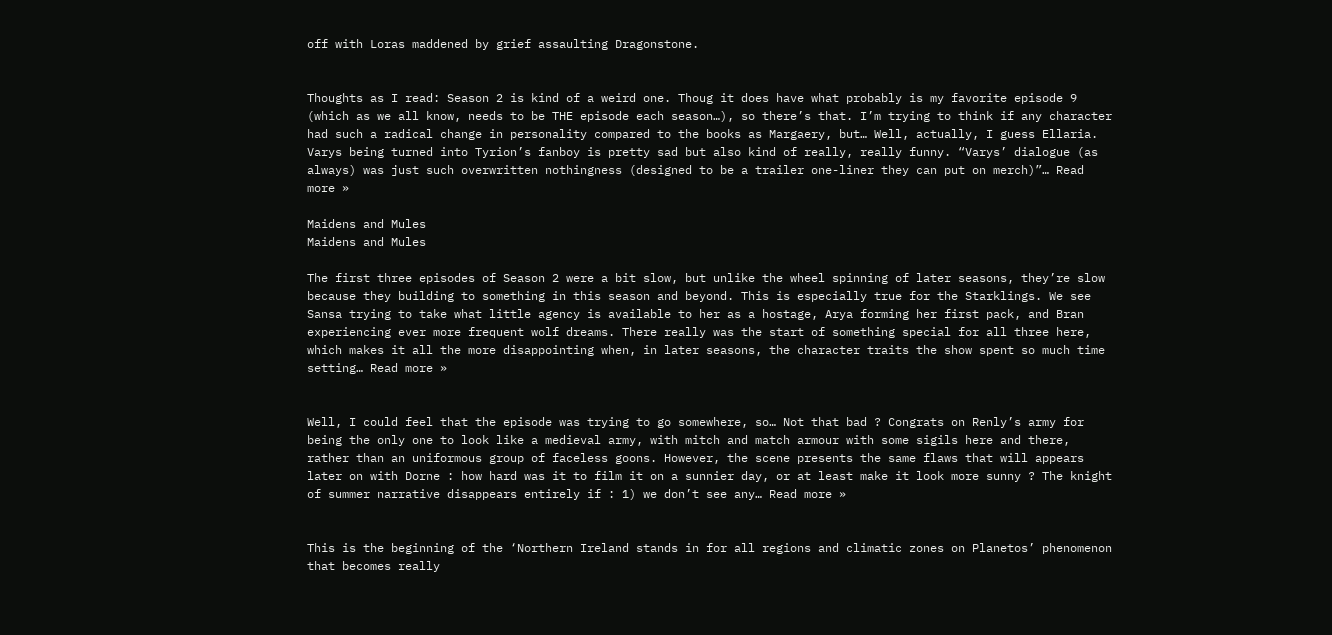off with Loras maddened by grief assaulting Dragonstone.


Thoughts as I read: Season 2 is kind of a weird one. Thoug it does have what probably is my favorite episode 9 (which as we all know, needs to be THE episode each season…), so there’s that. I’m trying to think if any character had such a radical change in personality compared to the books as Margaery, but… Well, actually, I guess Ellaria. Varys being turned into Tyrion’s fanboy is pretty sad but also kind of really, really funny. “Varys’ dialogue (as always) was just such overwritten nothingness (designed to be a trailer one-liner they can put on merch)”… Read more »

Maidens and Mules
Maidens and Mules

The first three episodes of Season 2 were a bit slow, but unlike the wheel spinning of later seasons, they’re slow because they building to something in this season and beyond. This is especially true for the Starklings. We see Sansa trying to take what little agency is available to her as a hostage, Arya forming her first pack, and Bran experiencing ever more frequent wolf dreams. There really was the start of something special for all three here, which makes it all the more disappointing when, in later seasons, the character traits the show spent so much time setting… Read more »


Well, I could feel that the episode was trying to go somewhere, so… Not that bad ? Congrats on Renly’s army for being the only one to look like a medieval army, with mitch and match armour with some sigils here and there, rather than an uniformous group of faceless goons. However, the scene presents the same flaws that will appears later on with Dorne : how hard was it to film it on a sunnier day, or at least make it look more sunny ? The knight of summer narrative disappears entirely if : 1) we don’t see any… Read more »


This is the beginning of the ‘Northern Ireland stands in for all regions and climatic zones on Planetos’ phenomenon that becomes really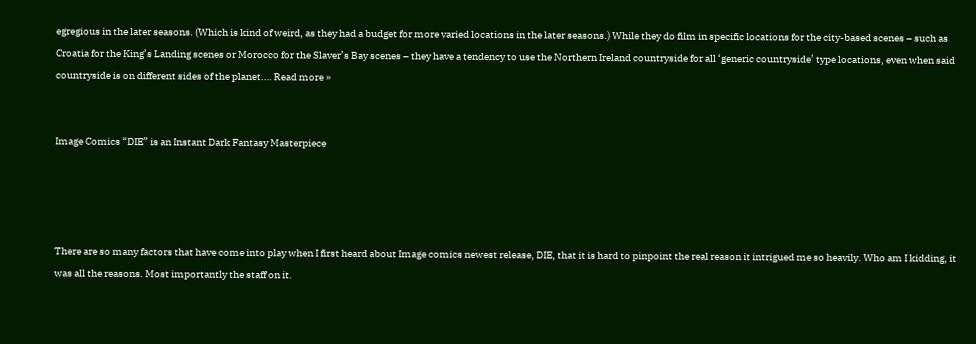egregious in the later seasons. (Which is kind of weird, as they had a budget for more varied locations in the later seasons.) While they do film in specific locations for the city-based scenes – such as Croatia for the King’s Landing scenes or Morocco for the Slaver’s Bay scenes – they have a tendency to use the Northern Ireland countryside for all ‘generic countryside’ type locations, even when said countryside is on different sides of the planet.… Read more »


Image Comics “DIE” is an Instant Dark Fantasy Masterpiece




There are so many factors that have come into play when I first heard about Image comics newest release, DIE, that it is hard to pinpoint the real reason it intrigued me so heavily. Who am I kidding, it was all the reasons. Most importantly the staff on it.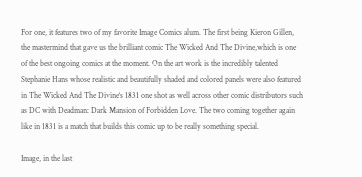For one, it features two of my favorite Image Comics alum. The first being Kieron Gillen, the mastermind that gave us the brilliant comic The Wicked And The Divine,which is one of the best ongoing comics at the moment. On the art work is the incredibly talented Stephanie Hans whose realistic and beautifully shaded and colored panels were also featured in The Wicked And The Divine‘s 1831 one shot as well across other comic distributors such as DC with Deadman: Dark Mansion of Forbidden Love. The two coming together again like in 1831 is a match that builds this comic up to be really something special.

Image, in the last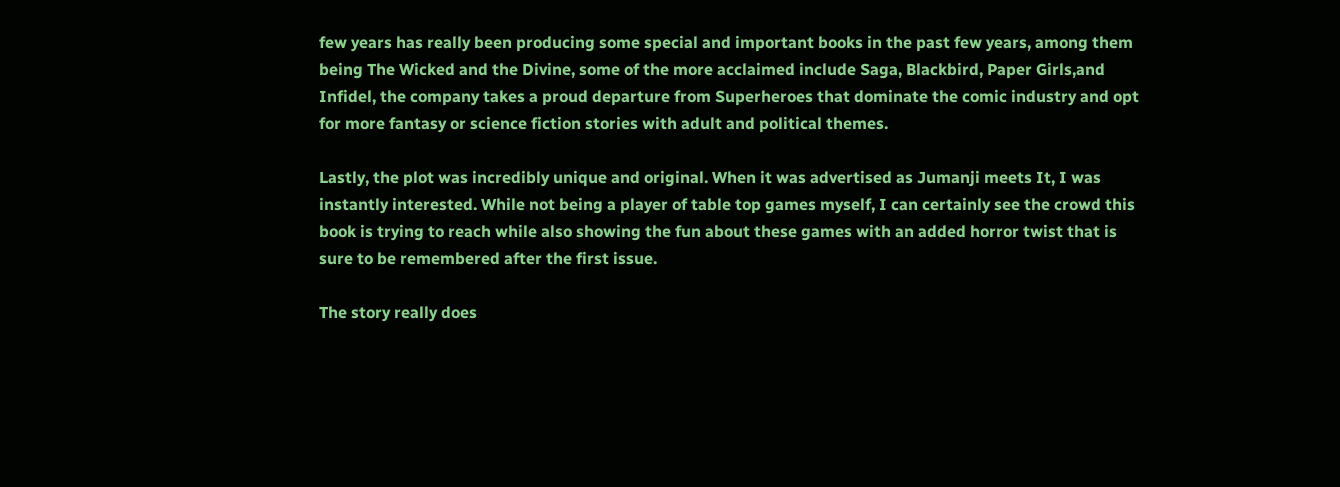few years has really been producing some special and important books in the past few years, among them being The Wicked and the Divine, some of the more acclaimed include Saga, Blackbird, Paper Girls,and Infidel, the company takes a proud departure from Superheroes that dominate the comic industry and opt for more fantasy or science fiction stories with adult and political themes.

Lastly, the plot was incredibly unique and original. When it was advertised as Jumanji meets It, I was instantly interested. While not being a player of table top games myself, I can certainly see the crowd this book is trying to reach while also showing the fun about these games with an added horror twist that is sure to be remembered after the first issue.

The story really does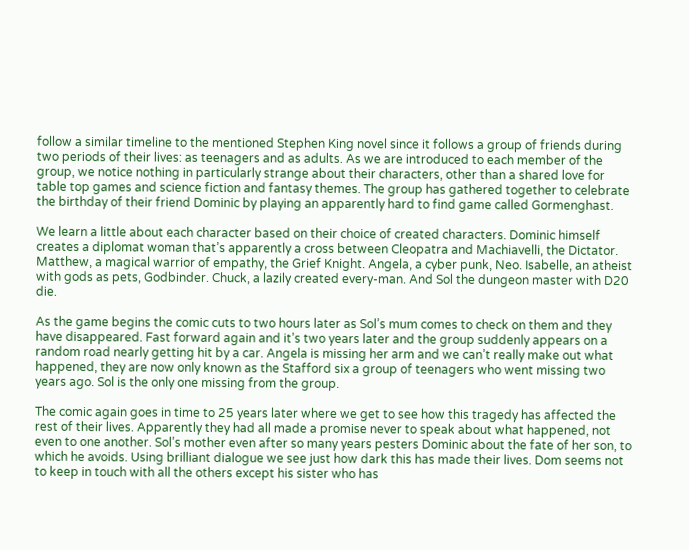follow a similar timeline to the mentioned Stephen King novel since it follows a group of friends during two periods of their lives: as teenagers and as adults. As we are introduced to each member of the group, we notice nothing in particularly strange about their characters, other than a shared love for table top games and science fiction and fantasy themes. The group has gathered together to celebrate the birthday of their friend Dominic by playing an apparently hard to find game called Gormenghast.

We learn a little about each character based on their choice of created characters. Dominic himself creates a diplomat woman that’s apparently a cross between Cleopatra and Machiavelli, the Dictator. Matthew, a magical warrior of empathy, the Grief Knight. Angela, a cyber punk, Neo. Isabelle, an atheist with gods as pets, Godbinder. Chuck, a lazily created every-man. And Sol the dungeon master with D20 die.

As the game begins the comic cuts to two hours later as Sol’s mum comes to check on them and they have disappeared. Fast forward again and it’s two years later and the group suddenly appears on a random road nearly getting hit by a car. Angela is missing her arm and we can’t really make out what happened, they are now only known as the Stafford six a group of teenagers who went missing two years ago. Sol is the only one missing from the group.

The comic again goes in time to 25 years later where we get to see how this tragedy has affected the rest of their lives. Apparently they had all made a promise never to speak about what happened, not even to one another. Sol’s mother even after so many years pesters Dominic about the fate of her son, to which he avoids. Using brilliant dialogue we see just how dark this has made their lives. Dom seems not to keep in touch with all the others except his sister who has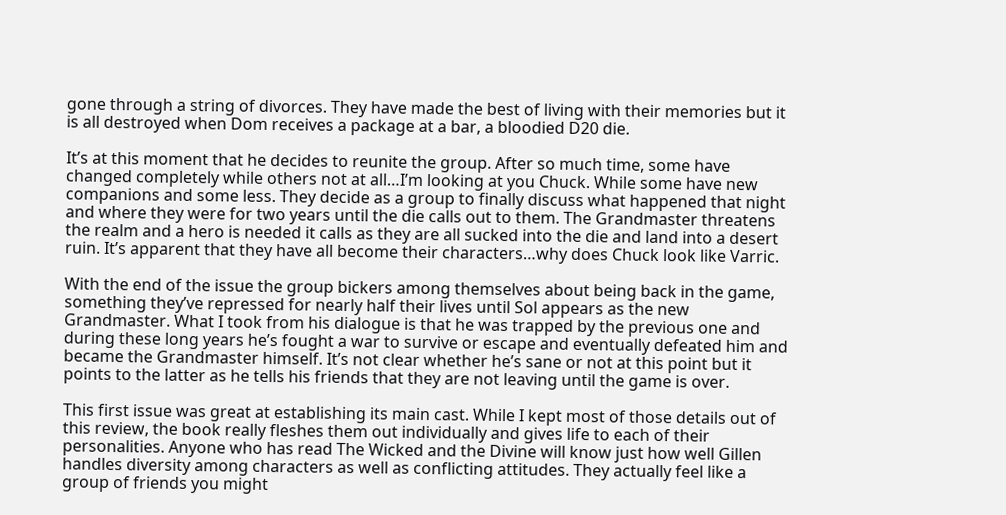gone through a string of divorces. They have made the best of living with their memories but it is all destroyed when Dom receives a package at a bar, a bloodied D20 die.

It’s at this moment that he decides to reunite the group. After so much time, some have changed completely while others not at all…I’m looking at you Chuck. While some have new companions and some less. They decide as a group to finally discuss what happened that night and where they were for two years until the die calls out to them. The Grandmaster threatens the realm and a hero is needed it calls as they are all sucked into the die and land into a desert ruin. It’s apparent that they have all become their characters…why does Chuck look like Varric.

With the end of the issue the group bickers among themselves about being back in the game, something they’ve repressed for nearly half their lives until Sol appears as the new Grandmaster. What I took from his dialogue is that he was trapped by the previous one and during these long years he’s fought a war to survive or escape and eventually defeated him and became the Grandmaster himself. It’s not clear whether he’s sane or not at this point but it points to the latter as he tells his friends that they are not leaving until the game is over.

This first issue was great at establishing its main cast. While I kept most of those details out of this review, the book really fleshes them out individually and gives life to each of their personalities. Anyone who has read The Wicked and the Divine will know just how well Gillen handles diversity among characters as well as conflicting attitudes. They actually feel like a group of friends you might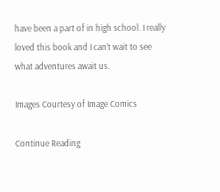have been a part of in high school. I really loved this book and I can’t wait to see what adventures await us.

Images Courtesy of Image Comics

Continue Reading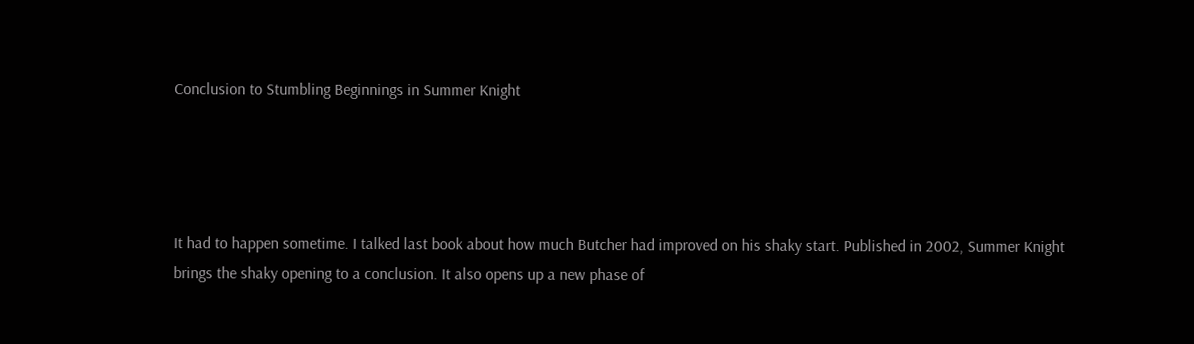Conclusion to Stumbling Beginnings in Summer Knight




It had to happen sometime. I talked last book about how much Butcher had improved on his shaky start. Published in 2002, Summer Knight brings the shaky opening to a conclusion. It also opens up a new phase of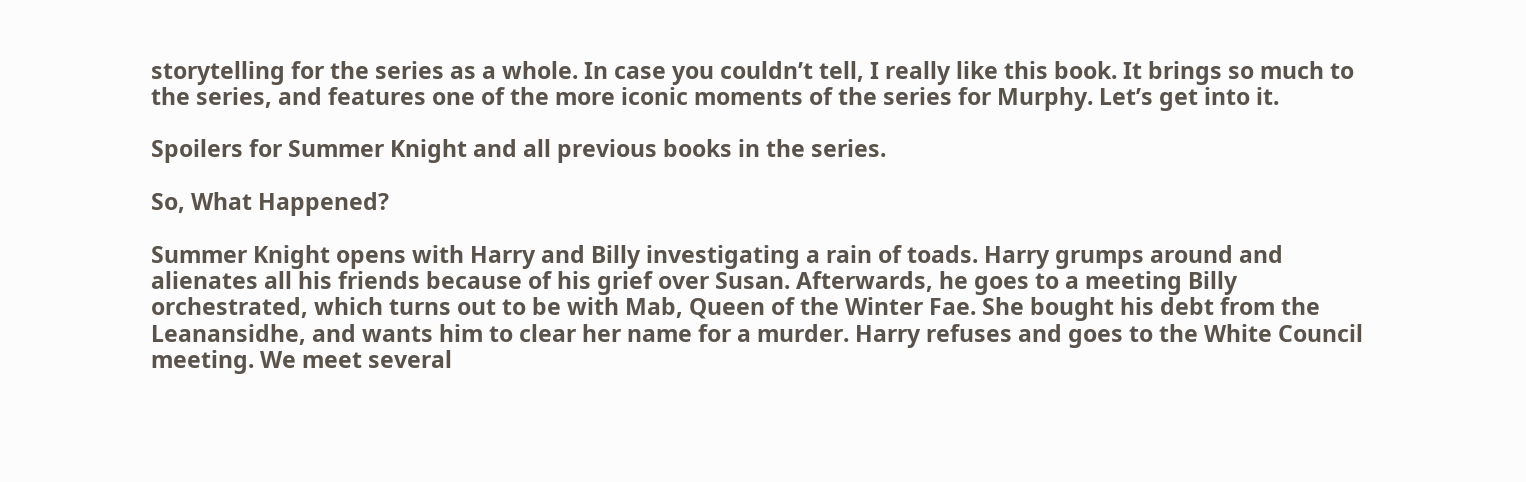storytelling for the series as a whole. In case you couldn’t tell, I really like this book. It brings so much to the series, and features one of the more iconic moments of the series for Murphy. Let’s get into it.

Spoilers for Summer Knight and all previous books in the series.

So, What Happened?

Summer Knight opens with Harry and Billy investigating a rain of toads. Harry grumps around and alienates all his friends because of his grief over Susan. Afterwards, he goes to a meeting Billy orchestrated, which turns out to be with Mab, Queen of the Winter Fae. She bought his debt from the Leanansidhe, and wants him to clear her name for a murder. Harry refuses and goes to the White Council meeting. We meet several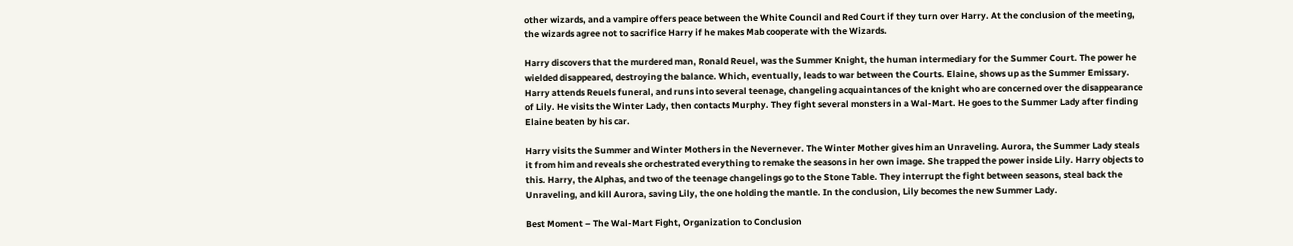other wizards, and a vampire offers peace between the White Council and Red Court if they turn over Harry. At the conclusion of the meeting, the wizards agree not to sacrifice Harry if he makes Mab cooperate with the Wizards.

Harry discovers that the murdered man, Ronald Reuel, was the Summer Knight, the human intermediary for the Summer Court. The power he wielded disappeared, destroying the balance. Which, eventually, leads to war between the Courts. Elaine, shows up as the Summer Emissary. Harry attends Reuels funeral, and runs into several teenage, changeling acquaintances of the knight who are concerned over the disappearance of Lily. He visits the Winter Lady, then contacts Murphy. They fight several monsters in a Wal-Mart. He goes to the Summer Lady after finding Elaine beaten by his car.

Harry visits the Summer and Winter Mothers in the Nevernever. The Winter Mother gives him an Unraveling. Aurora, the Summer Lady steals it from him and reveals she orchestrated everything to remake the seasons in her own image. She trapped the power inside Lily. Harry objects to this. Harry, the Alphas, and two of the teenage changelings go to the Stone Table. They interrupt the fight between seasons, steal back the Unraveling, and kill Aurora, saving Lily, the one holding the mantle. In the conclusion, Lily becomes the new Summer Lady.

Best Moment – The Wal-Mart Fight, Organization to Conclusion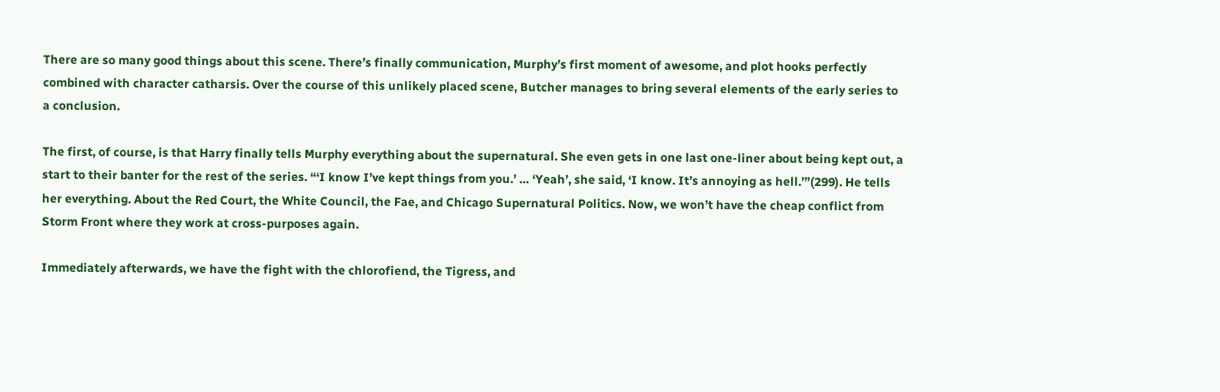There are so many good things about this scene. There’s finally communication, Murphy’s first moment of awesome, and plot hooks perfectly combined with character catharsis. Over the course of this unlikely placed scene, Butcher manages to bring several elements of the early series to a conclusion.

The first, of course, is that Harry finally tells Murphy everything about the supernatural. She even gets in one last one-liner about being kept out, a start to their banter for the rest of the series. “‘I know I’ve kept things from you.’ … ‘Yeah’, she said, ‘I know. It’s annoying as hell.’”(299). He tells her everything. About the Red Court, the White Council, the Fae, and Chicago Supernatural Politics. Now, we won’t have the cheap conflict from Storm Front where they work at cross-purposes again.

Immediately afterwards, we have the fight with the chlorofiend, the Tigress, and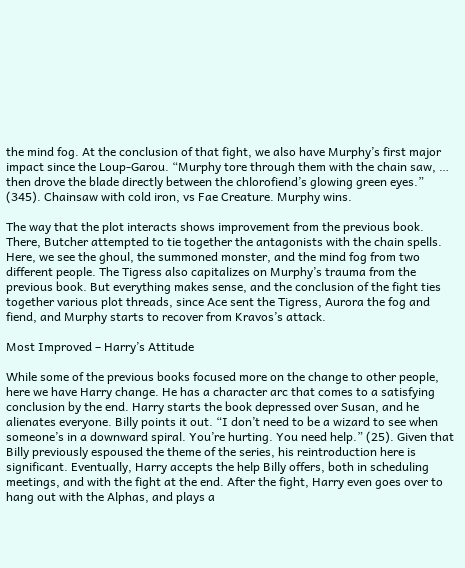the mind fog. At the conclusion of that fight, we also have Murphy’s first major impact since the Loup-Garou. “Murphy tore through them with the chain saw, … then drove the blade directly between the chlorofiend’s glowing green eyes.” (345). Chainsaw with cold iron, vs Fae Creature. Murphy wins.

The way that the plot interacts shows improvement from the previous book. There, Butcher attempted to tie together the antagonists with the chain spells. Here, we see the ghoul, the summoned monster, and the mind fog from two different people. The Tigress also capitalizes on Murphy’s trauma from the previous book. But everything makes sense, and the conclusion of the fight ties together various plot threads, since Ace sent the Tigress, Aurora the fog and fiend, and Murphy starts to recover from Kravos’s attack.

Most Improved – Harry’s Attitude

While some of the previous books focused more on the change to other people, here we have Harry change. He has a character arc that comes to a satisfying conclusion by the end. Harry starts the book depressed over Susan, and he alienates everyone. Billy points it out. “I don’t need to be a wizard to see when someone’s in a downward spiral. You’re hurting. You need help.” (25). Given that Billy previously espoused the theme of the series, his reintroduction here is significant. Eventually, Harry accepts the help Billy offers, both in scheduling meetings, and with the fight at the end. After the fight, Harry even goes over to hang out with the Alphas, and plays a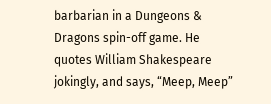barbarian in a Dungeons & Dragons spin-off game. He quotes William Shakespeare jokingly, and says, “Meep, Meep”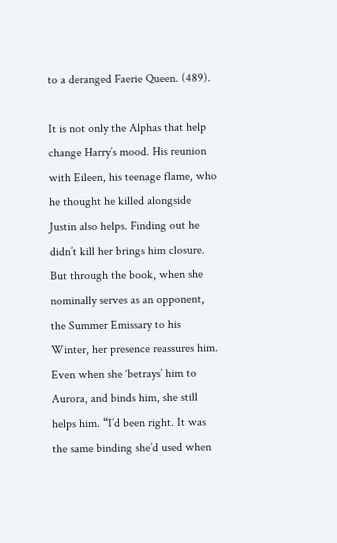to a deranged Faerie Queen. (489).

It is not only the Alphas that help change Harry’s mood. His reunion with Eileen, his teenage flame, who he thought he killed alongside Justin also helps. Finding out he didn’t kill her brings him closure. But through the book, when she nominally serves as an opponent, the Summer Emissary to his Winter, her presence reassures him. Even when she ‘betrays’ him to Aurora, and binds him, she still helps him. “I’d been right. It was the same binding she’d used when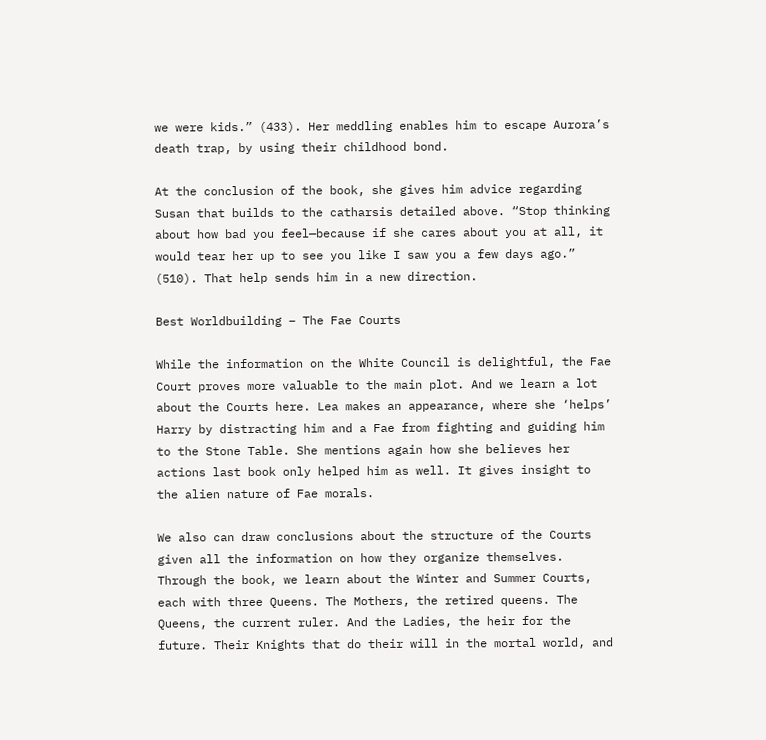we were kids.” (433). Her meddling enables him to escape Aurora’s death trap, by using their childhood bond.

At the conclusion of the book, she gives him advice regarding Susan that builds to the catharsis detailed above. “Stop thinking about how bad you feel—because if she cares about you at all, it would tear her up to see you like I saw you a few days ago.” (510). That help sends him in a new direction.

Best Worldbuilding – The Fae Courts

While the information on the White Council is delightful, the Fae Court proves more valuable to the main plot. And we learn a lot about the Courts here. Lea makes an appearance, where she ‘helps’ Harry by distracting him and a Fae from fighting and guiding him to the Stone Table. She mentions again how she believes her actions last book only helped him as well. It gives insight to the alien nature of Fae morals.

We also can draw conclusions about the structure of the Courts given all the information on how they organize themselves. Through the book, we learn about the Winter and Summer Courts, each with three Queens. The Mothers, the retired queens. The Queens, the current ruler. And the Ladies, the heir for the future. Their Knights that do their will in the mortal world, and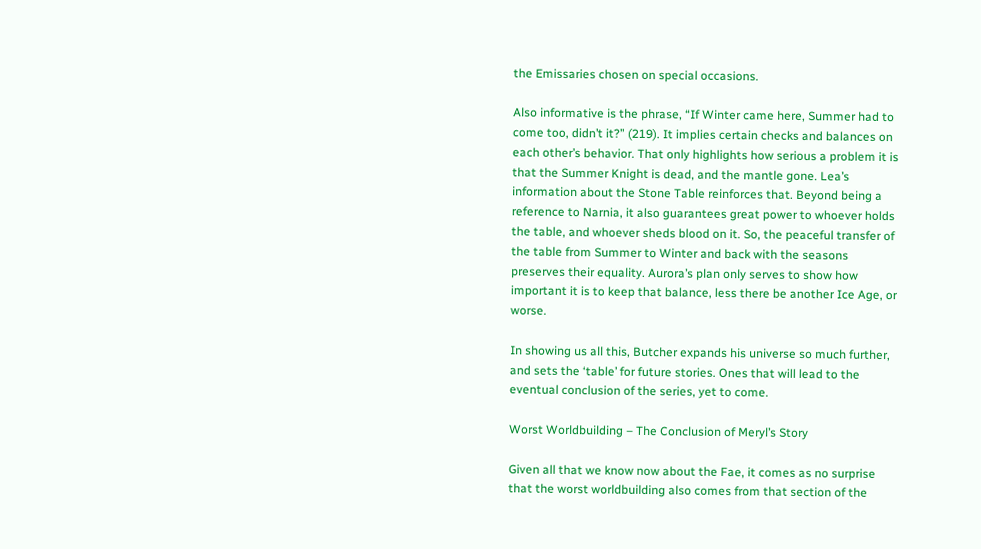the Emissaries chosen on special occasions.

Also informative is the phrase, “If Winter came here, Summer had to come too, didn’t it?” (219). It implies certain checks and balances on each other’s behavior. That only highlights how serious a problem it is that the Summer Knight is dead, and the mantle gone. Lea’s information about the Stone Table reinforces that. Beyond being a reference to Narnia, it also guarantees great power to whoever holds the table, and whoever sheds blood on it. So, the peaceful transfer of the table from Summer to Winter and back with the seasons preserves their equality. Aurora’s plan only serves to show how important it is to keep that balance, less there be another Ice Age, or worse.

In showing us all this, Butcher expands his universe so much further, and sets the ‘table’ for future stories. Ones that will lead to the eventual conclusion of the series, yet to come.

Worst Worldbuilding – The Conclusion of Meryl’s Story

Given all that we know now about the Fae, it comes as no surprise that the worst worldbuilding also comes from that section of the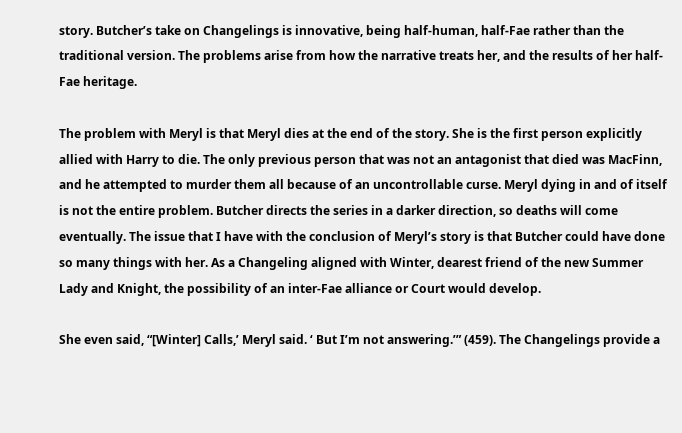story. Butcher’s take on Changelings is innovative, being half-human, half-Fae rather than the traditional version. The problems arise from how the narrative treats her, and the results of her half-Fae heritage.

The problem with Meryl is that Meryl dies at the end of the story. She is the first person explicitly allied with Harry to die. The only previous person that was not an antagonist that died was MacFinn, and he attempted to murder them all because of an uncontrollable curse. Meryl dying in and of itself is not the entire problem. Butcher directs the series in a darker direction, so deaths will come eventually. The issue that I have with the conclusion of Meryl’s story is that Butcher could have done so many things with her. As a Changeling aligned with Winter, dearest friend of the new Summer Lady and Knight, the possibility of an inter-Fae alliance or Court would develop.

She even said, “[Winter] Calls,’ Meryl said. ‘ But I’m not answering.’” (459). The Changelings provide a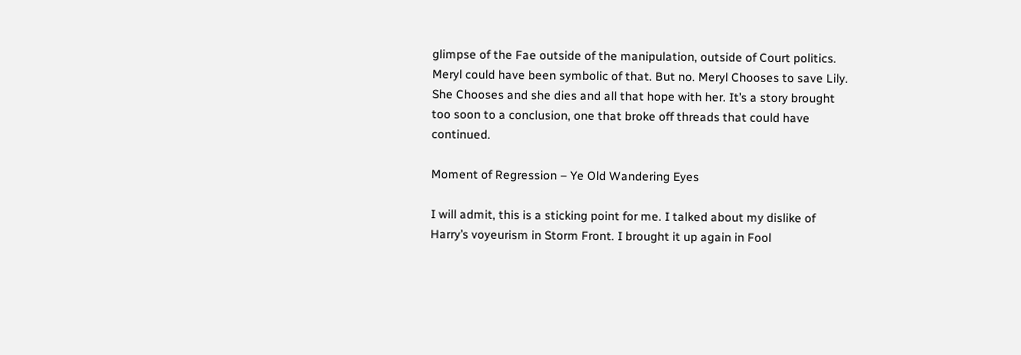glimpse of the Fae outside of the manipulation, outside of Court politics. Meryl could have been symbolic of that. But no. Meryl Chooses to save Lily. She Chooses and she dies and all that hope with her. It’s a story brought too soon to a conclusion, one that broke off threads that could have continued.

Moment of Regression – Ye Old Wandering Eyes

I will admit, this is a sticking point for me. I talked about my dislike of Harry’s voyeurism in Storm Front. I brought it up again in Fool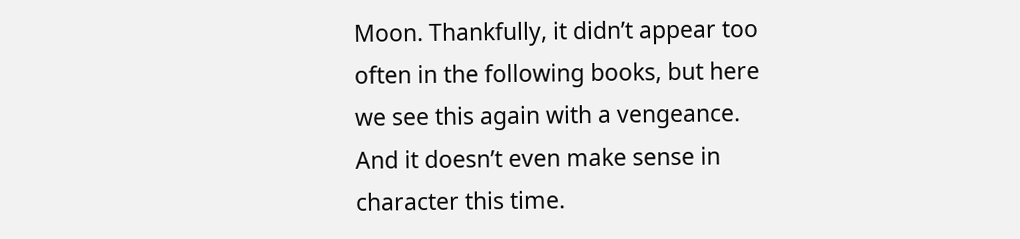Moon. Thankfully, it didn’t appear too often in the following books, but here we see this again with a vengeance. And it doesn’t even make sense in character this time.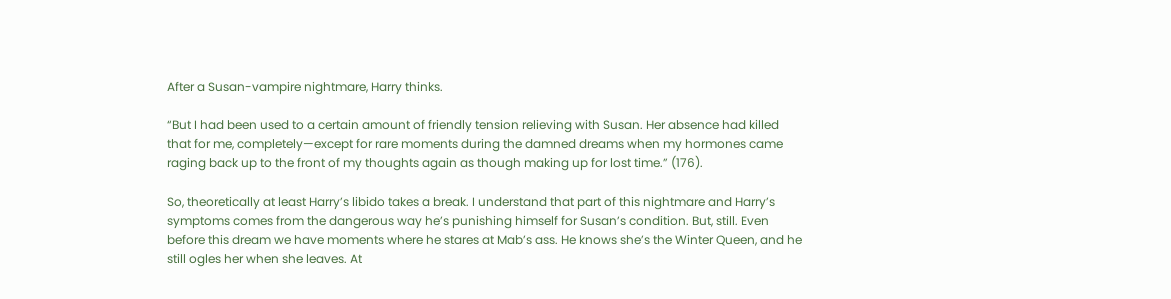After a Susan-vampire nightmare, Harry thinks.

“But I had been used to a certain amount of friendly tension relieving with Susan. Her absence had killed that for me, completely—except for rare moments during the damned dreams when my hormones came raging back up to the front of my thoughts again as though making up for lost time.” (176).

So, theoretically at least Harry’s libido takes a break. I understand that part of this nightmare and Harry’s symptoms comes from the dangerous way he’s punishing himself for Susan’s condition. But, still. Even before this dream we have moments where he stares at Mab’s ass. He knows she’s the Winter Queen, and he still ogles her when she leaves. At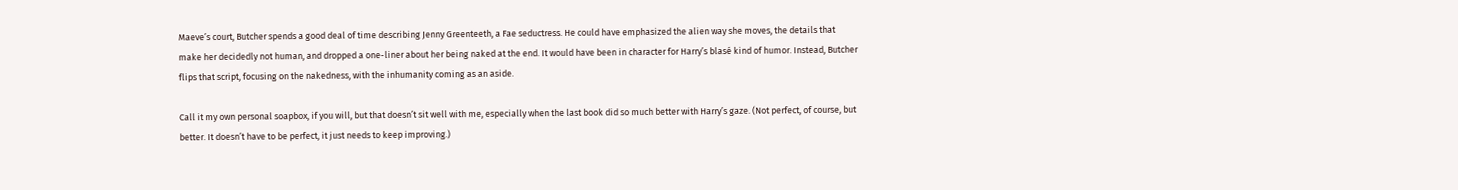Maeve’s court, Butcher spends a good deal of time describing Jenny Greenteeth, a Fae seductress. He could have emphasized the alien way she moves, the details that make her decidedly not human, and dropped a one-liner about her being naked at the end. It would have been in character for Harry’s blasé kind of humor. Instead, Butcher flips that script, focusing on the nakedness, with the inhumanity coming as an aside.

Call it my own personal soapbox, if you will, but that doesn’t sit well with me, especially when the last book did so much better with Harry’s gaze. (Not perfect, of course, but better. It doesn’t have to be perfect, it just needs to keep improving.)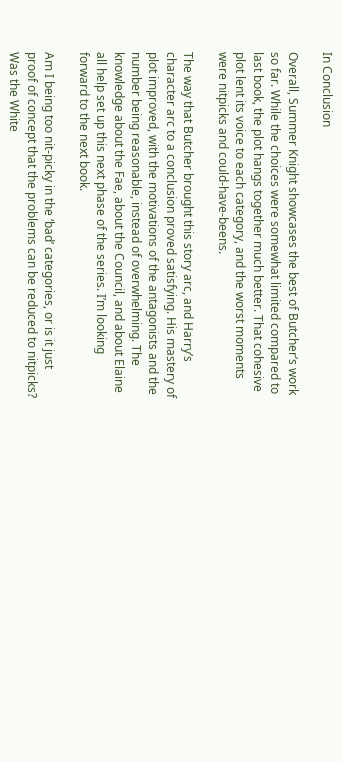In Conclusion

Overall, Summer Knight showcases the best of Butcher’s work so far. While the choices were somewhat limited compared to last book, the plot hangs together much better. That cohesive plot lent its voice to each category, and the worst moments were nitpicks and could-have-beens.

The way that Butcher brought this story arc, and Harry’s character arc to a conclusion proved satisfying. His mastery of plot improved, with the motivations of the antagonists and the number being reasonable, instead of overwhelming. The knowledge about the Fae, about the Council, and about Elaine all help set up this next phase of the series. I’m looking forward to the next book.

Am I being too nit-picky in the ‘bad’ categories, or is it just proof of concept that the problems can be reduced to nitpicks? Was the White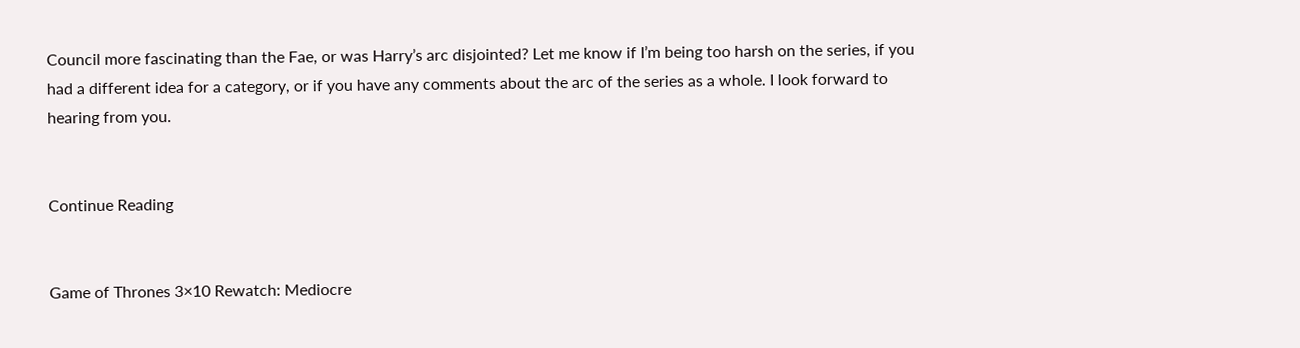Council more fascinating than the Fae, or was Harry’s arc disjointed? Let me know if I’m being too harsh on the series, if you had a different idea for a category, or if you have any comments about the arc of the series as a whole. I look forward to hearing from you.


Continue Reading


Game of Thrones 3×10 Rewatch: Mediocre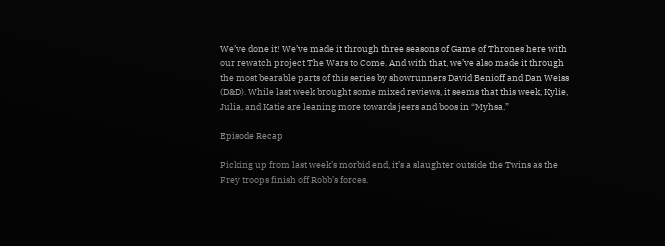We’ve done it! We’ve made it through three seasons of Game of Thrones here with our rewatch project The Wars to Come. And with that, we’ve also made it through the most bearable parts of this series by showrunners David Benioff and Dan Weiss (D&D). While last week brought some mixed reviews, it seems that this week, Kylie, Julia, and Katie are leaning more towards jeers and boos in “Myhsa.”

Episode Recap

Picking up from last week’s morbid end, it’s a slaughter outside the Twins as the Frey troops finish off Robb’s forces.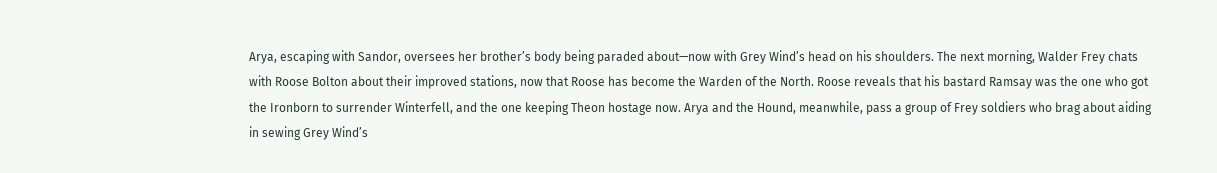Arya, escaping with Sandor, oversees her brother’s body being paraded about—now with Grey Wind’s head on his shoulders. The next morning, Walder Frey chats with Roose Bolton about their improved stations, now that Roose has become the Warden of the North. Roose reveals that his bastard Ramsay was the one who got the Ironborn to surrender Winterfell, and the one keeping Theon hostage now. Arya and the Hound, meanwhile, pass a group of Frey soldiers who brag about aiding in sewing Grey Wind’s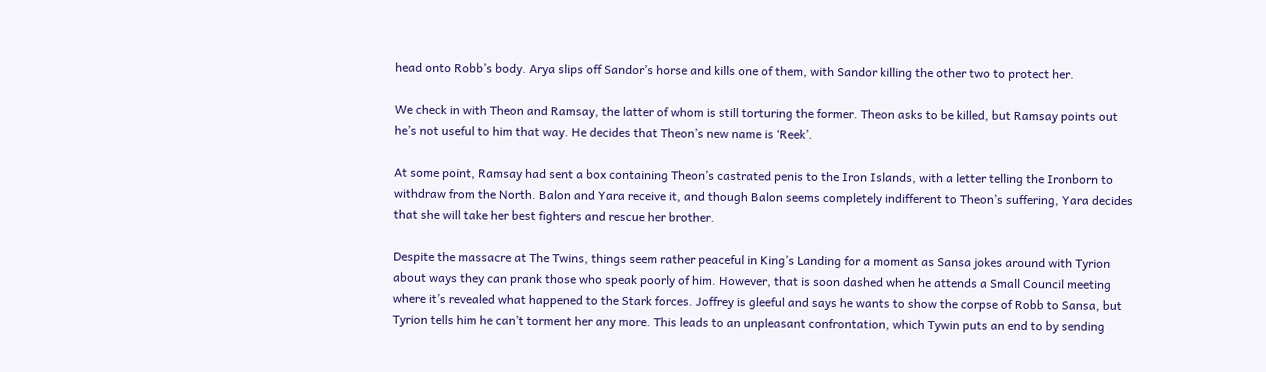head onto Robb’s body. Arya slips off Sandor’s horse and kills one of them, with Sandor killing the other two to protect her.

We check in with Theon and Ramsay, the latter of whom is still torturing the former. Theon asks to be killed, but Ramsay points out he’s not useful to him that way. He decides that Theon’s new name is ‘Reek’.

At some point, Ramsay had sent a box containing Theon’s castrated penis to the Iron Islands, with a letter telling the Ironborn to withdraw from the North. Balon and Yara receive it, and though Balon seems completely indifferent to Theon’s suffering, Yara decides that she will take her best fighters and rescue her brother.

Despite the massacre at The Twins, things seem rather peaceful in King’s Landing for a moment as Sansa jokes around with Tyrion about ways they can prank those who speak poorly of him. However, that is soon dashed when he attends a Small Council meeting where it’s revealed what happened to the Stark forces. Joffrey is gleeful and says he wants to show the corpse of Robb to Sansa, but Tyrion tells him he can’t torment her any more. This leads to an unpleasant confrontation, which Tywin puts an end to by sending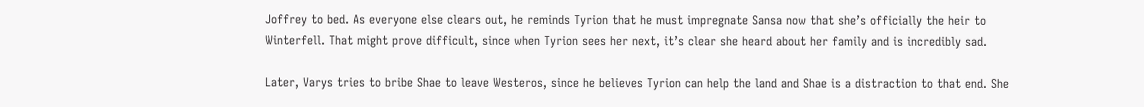Joffrey to bed. As everyone else clears out, he reminds Tyrion that he must impregnate Sansa now that she’s officially the heir to Winterfell. That might prove difficult, since when Tyrion sees her next, it’s clear she heard about her family and is incredibly sad.

Later, Varys tries to bribe Shae to leave Westeros, since he believes Tyrion can help the land and Shae is a distraction to that end. She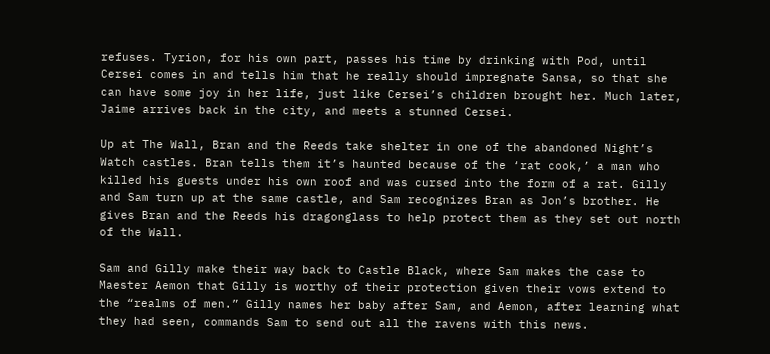refuses. Tyrion, for his own part, passes his time by drinking with Pod, until Cersei comes in and tells him that he really should impregnate Sansa, so that she can have some joy in her life, just like Cersei’s children brought her. Much later, Jaime arrives back in the city, and meets a stunned Cersei.

Up at The Wall, Bran and the Reeds take shelter in one of the abandoned Night’s Watch castles. Bran tells them it’s haunted because of the ‘rat cook,’ a man who killed his guests under his own roof and was cursed into the form of a rat. Gilly and Sam turn up at the same castle, and Sam recognizes Bran as Jon’s brother. He gives Bran and the Reeds his dragonglass to help protect them as they set out north of the Wall.

Sam and Gilly make their way back to Castle Black, where Sam makes the case to Maester Aemon that Gilly is worthy of their protection given their vows extend to the “realms of men.” Gilly names her baby after Sam, and Aemon, after learning what they had seen, commands Sam to send out all the ravens with this news.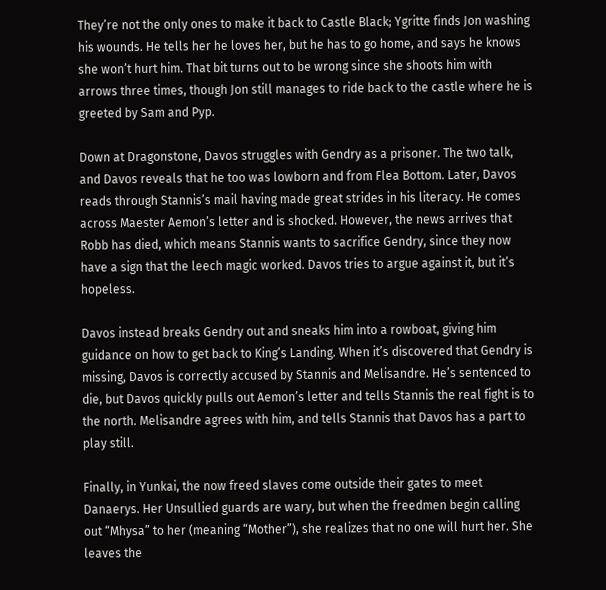They’re not the only ones to make it back to Castle Black; Ygritte finds Jon washing his wounds. He tells her he loves her, but he has to go home, and says he knows she won’t hurt him. That bit turns out to be wrong since she shoots him with arrows three times, though Jon still manages to ride back to the castle where he is greeted by Sam and Pyp.

Down at Dragonstone, Davos struggles with Gendry as a prisoner. The two talk, and Davos reveals that he too was lowborn and from Flea Bottom. Later, Davos reads through Stannis’s mail having made great strides in his literacy. He comes across Maester Aemon’s letter and is shocked. However, the news arrives that Robb has died, which means Stannis wants to sacrifice Gendry, since they now have a sign that the leech magic worked. Davos tries to argue against it, but it’s hopeless.

Davos instead breaks Gendry out and sneaks him into a rowboat, giving him guidance on how to get back to King’s Landing. When it’s discovered that Gendry is missing, Davos is correctly accused by Stannis and Melisandre. He’s sentenced to die, but Davos quickly pulls out Aemon’s letter and tells Stannis the real fight is to the north. Melisandre agrees with him, and tells Stannis that Davos has a part to play still.

Finally, in Yunkai, the now freed slaves come outside their gates to meet Danaerys. Her Unsullied guards are wary, but when the freedmen begin calling out “Mhysa” to her (meaning “Mother”), she realizes that no one will hurt her. She leaves the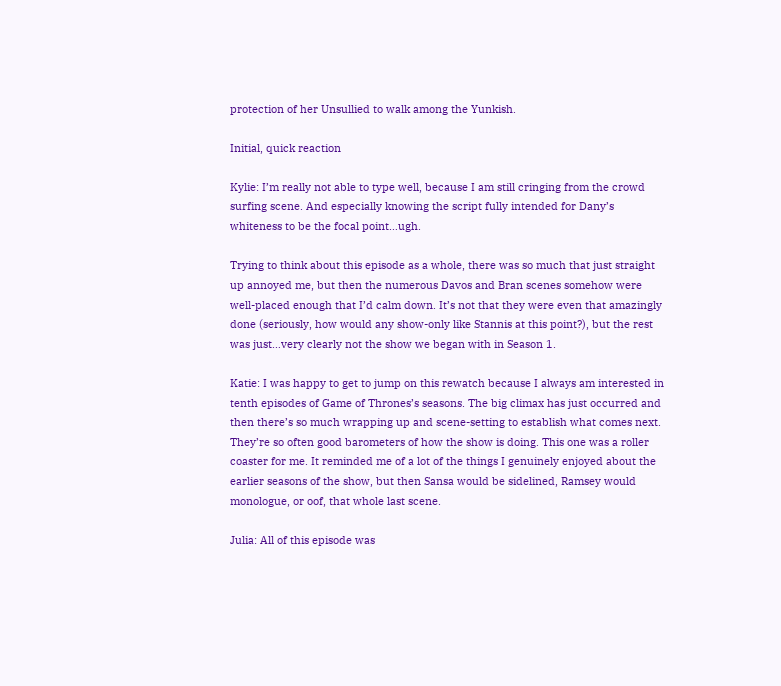protection of her Unsullied to walk among the Yunkish.

Initial, quick reaction

Kylie: I’m really not able to type well, because I am still cringing from the crowd surfing scene. And especially knowing the script fully intended for Dany’s whiteness to be the focal point…ugh.

Trying to think about this episode as a whole, there was so much that just straight up annoyed me, but then the numerous Davos and Bran scenes somehow were well-placed enough that I’d calm down. It’s not that they were even that amazingly done (seriously, how would any show-only like Stannis at this point?), but the rest was just…very clearly not the show we began with in Season 1.

Katie: I was happy to get to jump on this rewatch because I always am interested in tenth episodes of Game of Thrones’s seasons. The big climax has just occurred and then there’s so much wrapping up and scene-setting to establish what comes next. They’re so often good barometers of how the show is doing. This one was a roller coaster for me. It reminded me of a lot of the things I genuinely enjoyed about the earlier seasons of the show, but then Sansa would be sidelined, Ramsey would monologue, or oof, that whole last scene.

Julia: All of this episode was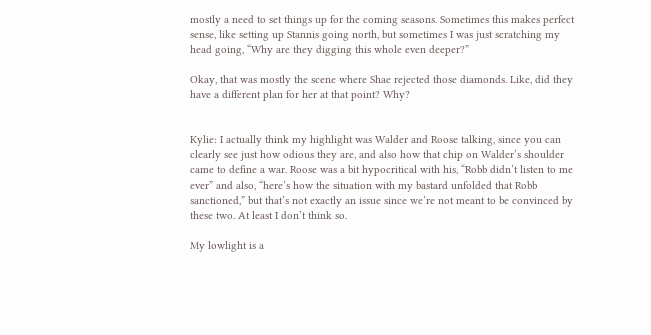mostly a need to set things up for the coming seasons. Sometimes this makes perfect sense, like setting up Stannis going north, but sometimes I was just scratching my head going, “Why are they digging this whole even deeper?”

Okay, that was mostly the scene where Shae rejected those diamonds. Like, did they have a different plan for her at that point? Why?


Kylie: I actually think my highlight was Walder and Roose talking, since you can clearly see just how odious they are, and also how that chip on Walder’s shoulder came to define a war. Roose was a bit hypocritical with his, “Robb didn’t listen to me ever” and also, “here’s how the situation with my bastard unfolded that Robb sanctioned,” but that’s not exactly an issue since we’re not meant to be convinced by these two. At least I don’t think so.

My lowlight is a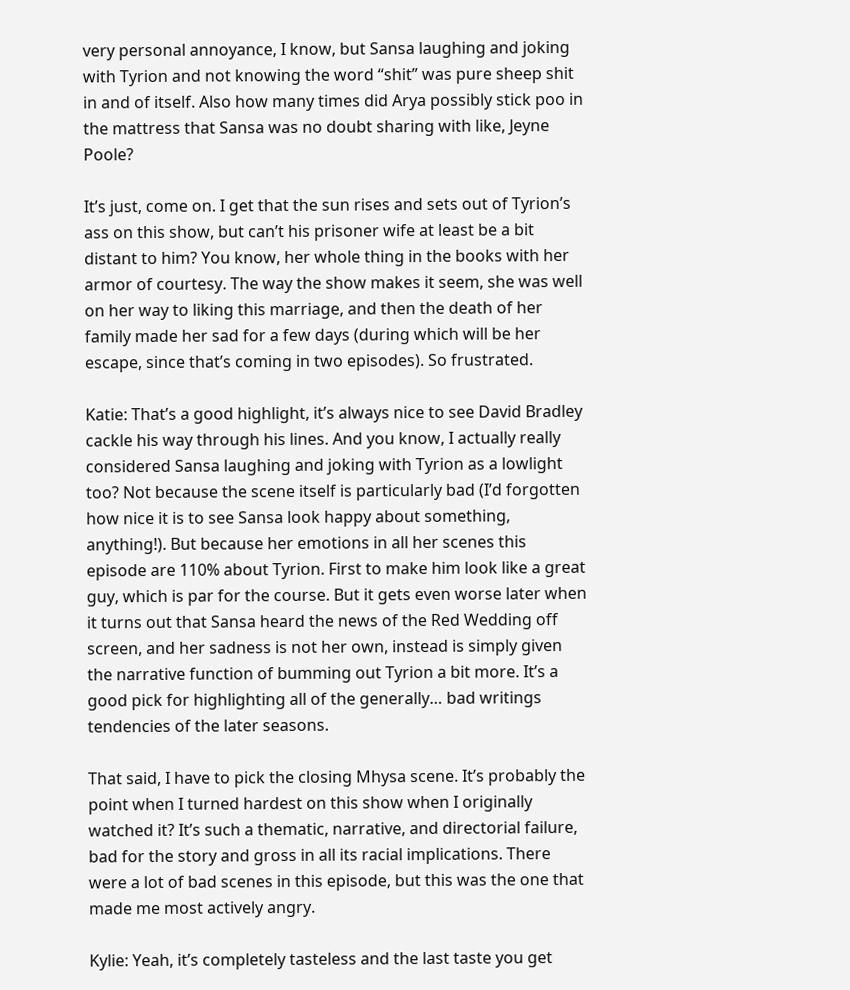very personal annoyance, I know, but Sansa laughing and joking with Tyrion and not knowing the word “shit” was pure sheep shit in and of itself. Also how many times did Arya possibly stick poo in the mattress that Sansa was no doubt sharing with like, Jeyne Poole?

It’s just, come on. I get that the sun rises and sets out of Tyrion’s ass on this show, but can’t his prisoner wife at least be a bit distant to him? You know, her whole thing in the books with her armor of courtesy. The way the show makes it seem, she was well on her way to liking this marriage, and then the death of her family made her sad for a few days (during which will be her escape, since that’s coming in two episodes). So frustrated.

Katie: That’s a good highlight, it’s always nice to see David Bradley cackle his way through his lines. And you know, I actually really considered Sansa laughing and joking with Tyrion as a lowlight too? Not because the scene itself is particularly bad (I’d forgotten how nice it is to see Sansa look happy about something, anything!). But because her emotions in all her scenes this episode are 110% about Tyrion. First to make him look like a great guy, which is par for the course. But it gets even worse later when it turns out that Sansa heard the news of the Red Wedding off screen, and her sadness is not her own, instead is simply given the narrative function of bumming out Tyrion a bit more. It’s a good pick for highlighting all of the generally… bad writings tendencies of the later seasons.

That said, I have to pick the closing Mhysa scene. It’s probably the point when I turned hardest on this show when I originally watched it? It’s such a thematic, narrative, and directorial failure, bad for the story and gross in all its racial implications. There were a lot of bad scenes in this episode, but this was the one that made me most actively angry.

Kylie: Yeah, it’s completely tasteless and the last taste you get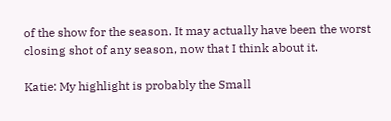of the show for the season. It may actually have been the worst closing shot of any season, now that I think about it.

Katie: My highlight is probably the Small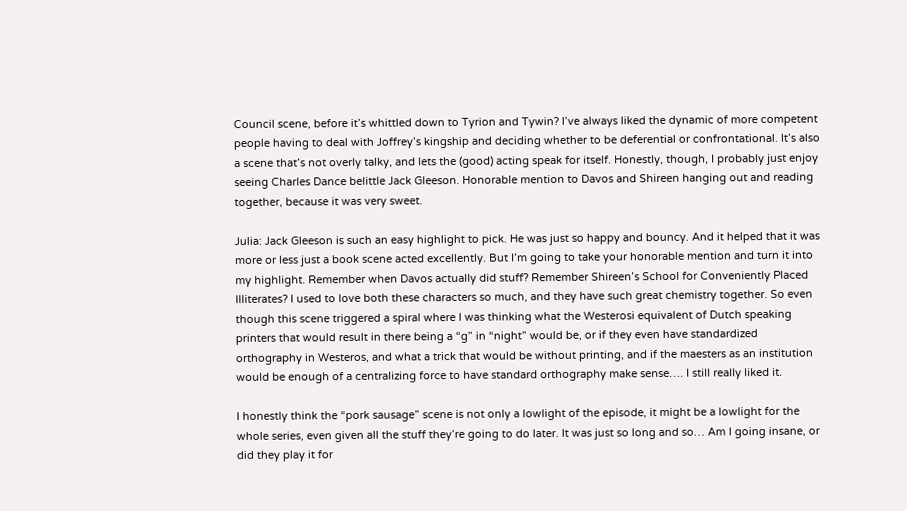Council scene, before it’s whittled down to Tyrion and Tywin? I’ve always liked the dynamic of more competent people having to deal with Joffrey’s kingship and deciding whether to be deferential or confrontational. It’s also a scene that’s not overly talky, and lets the (good) acting speak for itself. Honestly, though, I probably just enjoy seeing Charles Dance belittle Jack Gleeson. Honorable mention to Davos and Shireen hanging out and reading together, because it was very sweet.

Julia: Jack Gleeson is such an easy highlight to pick. He was just so happy and bouncy. And it helped that it was more or less just a book scene acted excellently. But I’m going to take your honorable mention and turn it into my highlight. Remember when Davos actually did stuff? Remember Shireen’s School for Conveniently Placed Illiterates? I used to love both these characters so much, and they have such great chemistry together. So even though this scene triggered a spiral where I was thinking what the Westerosi equivalent of Dutch speaking printers that would result in there being a “g” in “night” would be, or if they even have standardized orthography in Westeros, and what a trick that would be without printing, and if the maesters as an institution would be enough of a centralizing force to have standard orthography make sense…. I still really liked it.

I honestly think the “pork sausage” scene is not only a lowlight of the episode, it might be a lowlight for the whole series, even given all the stuff they’re going to do later. It was just so long and so… Am I going insane, or did they play it for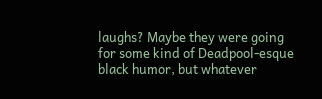laughs? Maybe they were going for some kind of Deadpool-esque black humor, but whatever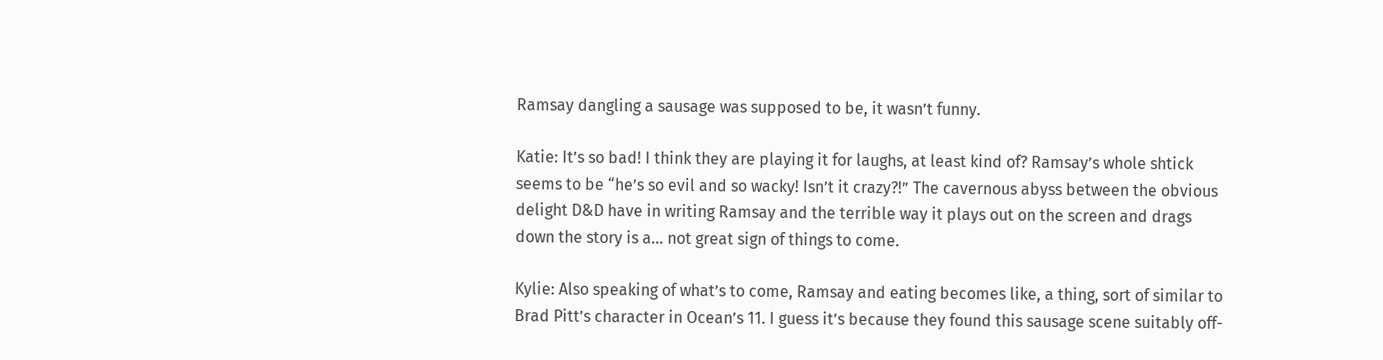Ramsay dangling a sausage was supposed to be, it wasn’t funny.

Katie: It’s so bad! I think they are playing it for laughs, at least kind of? Ramsay’s whole shtick seems to be “he’s so evil and so wacky! Isn’t it crazy?!” The cavernous abyss between the obvious delight D&D have in writing Ramsay and the terrible way it plays out on the screen and drags down the story is a… not great sign of things to come.

Kylie: Also speaking of what’s to come, Ramsay and eating becomes like, a thing, sort of similar to Brad Pitt’s character in Ocean’s 11. I guess it’s because they found this sausage scene suitably off-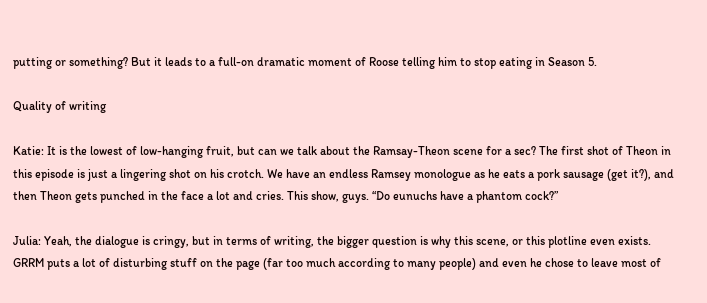putting or something? But it leads to a full-on dramatic moment of Roose telling him to stop eating in Season 5.

Quality of writing

Katie: It is the lowest of low-hanging fruit, but can we talk about the Ramsay-Theon scene for a sec? The first shot of Theon in this episode is just a lingering shot on his crotch. We have an endless Ramsey monologue as he eats a pork sausage (get it?), and then Theon gets punched in the face a lot and cries. This show, guys. “Do eunuchs have a phantom cock?”

Julia: Yeah, the dialogue is cringy, but in terms of writing, the bigger question is why this scene, or this plotline even exists. GRRM puts a lot of disturbing stuff on the page (far too much according to many people) and even he chose to leave most of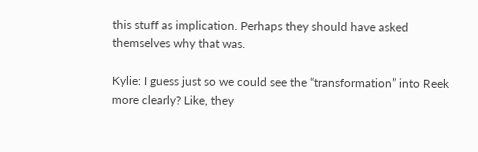this stuff as implication. Perhaps they should have asked themselves why that was.

Kylie: I guess just so we could see the “transformation” into Reek more clearly? Like, they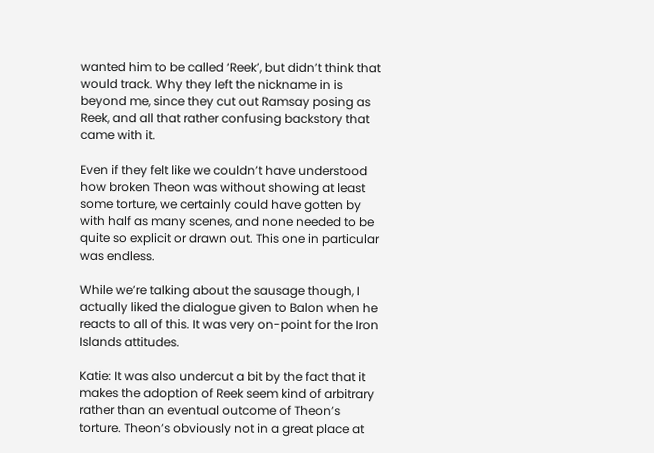wanted him to be called ‘Reek’, but didn’t think that would track. Why they left the nickname in is beyond me, since they cut out Ramsay posing as Reek, and all that rather confusing backstory that came with it.

Even if they felt like we couldn’t have understood how broken Theon was without showing at least some torture, we certainly could have gotten by with half as many scenes, and none needed to be quite so explicit or drawn out. This one in particular was endless.

While we’re talking about the sausage though, I actually liked the dialogue given to Balon when he reacts to all of this. It was very on-point for the Iron Islands attitudes.

Katie: It was also undercut a bit by the fact that it makes the adoption of Reek seem kind of arbitrary rather than an eventual outcome of Theon’s torture. Theon’s obviously not in a great place at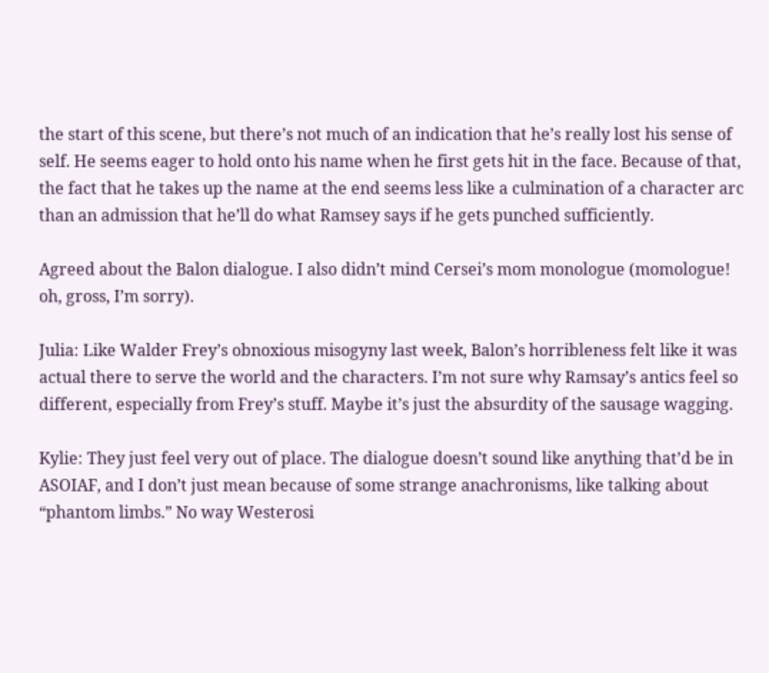the start of this scene, but there’s not much of an indication that he’s really lost his sense of self. He seems eager to hold onto his name when he first gets hit in the face. Because of that, the fact that he takes up the name at the end seems less like a culmination of a character arc than an admission that he’ll do what Ramsey says if he gets punched sufficiently.

Agreed about the Balon dialogue. I also didn’t mind Cersei’s mom monologue (momologue! oh, gross, I’m sorry).

Julia: Like Walder Frey’s obnoxious misogyny last week, Balon’s horribleness felt like it was actual there to serve the world and the characters. I’m not sure why Ramsay’s antics feel so different, especially from Frey’s stuff. Maybe it’s just the absurdity of the sausage wagging.

Kylie: They just feel very out of place. The dialogue doesn’t sound like anything that’d be in ASOIAF, and I don’t just mean because of some strange anachronisms, like talking about “phantom limbs.” No way Westerosi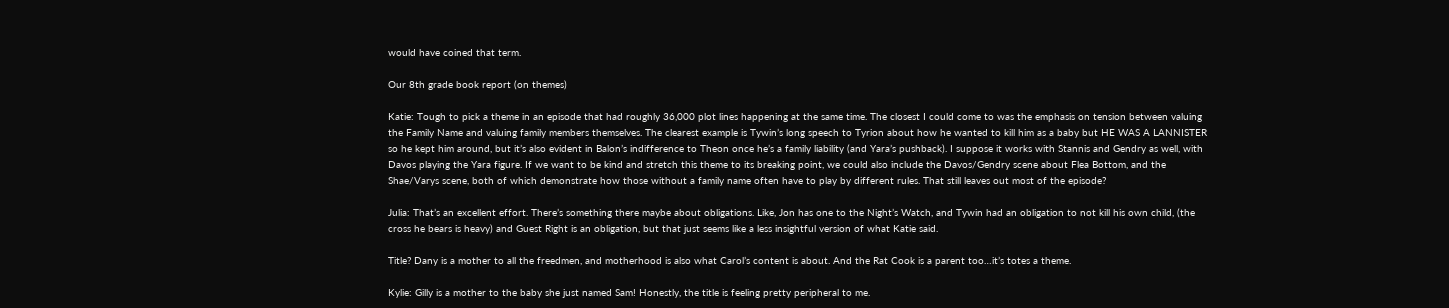would have coined that term.

Our 8th grade book report (on themes)

Katie: Tough to pick a theme in an episode that had roughly 36,000 plot lines happening at the same time. The closest I could come to was the emphasis on tension between valuing the Family Name and valuing family members themselves. The clearest example is Tywin’s long speech to Tyrion about how he wanted to kill him as a baby but HE WAS A LANNISTER so he kept him around, but it’s also evident in Balon’s indifference to Theon once he’s a family liability (and Yara’s pushback). I suppose it works with Stannis and Gendry as well, with Davos playing the Yara figure. If we want to be kind and stretch this theme to its breaking point, we could also include the Davos/Gendry scene about Flea Bottom, and the Shae/Varys scene, both of which demonstrate how those without a family name often have to play by different rules. That still leaves out most of the episode?

Julia: That’s an excellent effort. There’s something there maybe about obligations. Like, Jon has one to the Night’s Watch, and Tywin had an obligation to not kill his own child, (the cross he bears is heavy) and Guest Right is an obligation, but that just seems like a less insightful version of what Katie said.

Title? Dany is a mother to all the freedmen, and motherhood is also what Carol’s content is about. And the Rat Cook is a parent too…it’s totes a theme.

Kylie: Gilly is a mother to the baby she just named Sam! Honestly, the title is feeling pretty peripheral to me.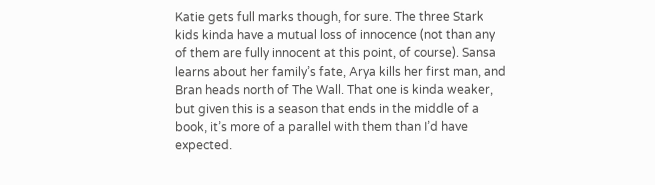Katie gets full marks though, for sure. The three Stark kids kinda have a mutual loss of innocence (not than any of them are fully innocent at this point, of course). Sansa learns about her family’s fate, Arya kills her first man, and Bran heads north of The Wall. That one is kinda weaker, but given this is a season that ends in the middle of a book, it’s more of a parallel with them than I’d have expected.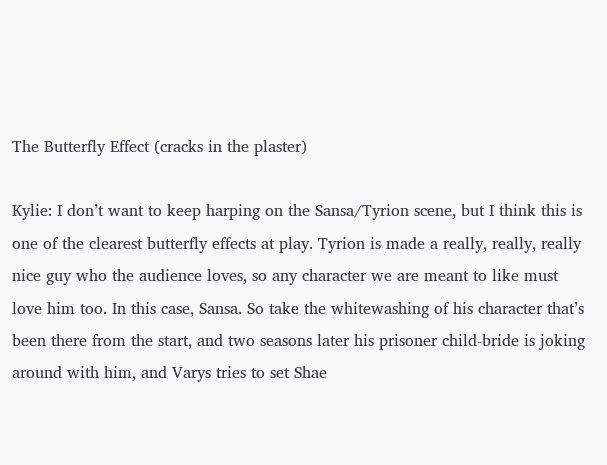The Butterfly Effect (cracks in the plaster)

Kylie: I don’t want to keep harping on the Sansa/Tyrion scene, but I think this is one of the clearest butterfly effects at play. Tyrion is made a really, really, really nice guy who the audience loves, so any character we are meant to like must love him too. In this case, Sansa. So take the whitewashing of his character that’s been there from the start, and two seasons later his prisoner child-bride is joking around with him, and Varys tries to set Shae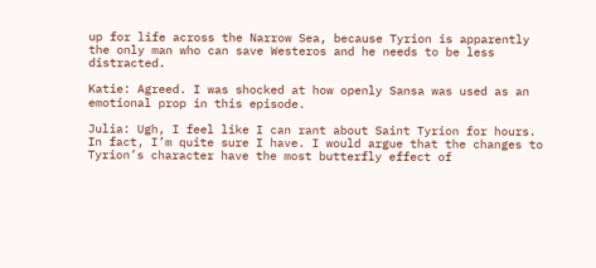up for life across the Narrow Sea, because Tyrion is apparently the only man who can save Westeros and he needs to be less distracted.

Katie: Agreed. I was shocked at how openly Sansa was used as an emotional prop in this episode.

Julia: Ugh, I feel like I can rant about Saint Tyrion for hours. In fact, I’m quite sure I have. I would argue that the changes to Tyrion’s character have the most butterfly effect of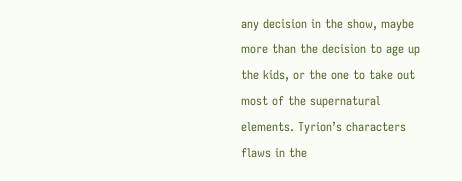any decision in the show, maybe more than the decision to age up the kids, or the one to take out most of the supernatural elements. Tyrion’s characters flaws in the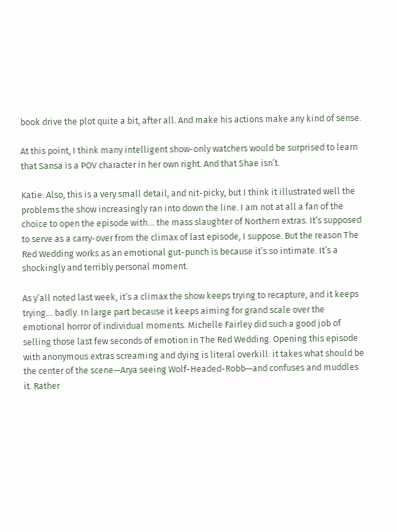book drive the plot quite a bit, after all. And make his actions make any kind of sense.

At this point, I think many intelligent show-only watchers would be surprised to learn that Sansa is a POV character in her own right. And that Shae isn’t.

Katie: Also, this is a very small detail, and nit-picky, but I think it illustrated well the problems the show increasingly ran into down the line. I am not at all a fan of the choice to open the episode with… the mass slaughter of Northern extras. It’s supposed to serve as a carry-over from the climax of last episode, I suppose. But the reason The Red Wedding works as an emotional gut-punch is because it’s so intimate. It’s a shockingly and terribly personal moment.

As y’all noted last week, it’s a climax the show keeps trying to recapture, and it keeps trying… badly. In large part because it keeps aiming for grand scale over the emotional horror of individual moments. Michelle Fairley did such a good job of selling those last few seconds of emotion in The Red Wedding. Opening this episode with anonymous extras screaming and dying is literal overkill: it takes what should be the center of the scene—Arya seeing Wolf-Headed-Robb—and confuses and muddles it. Rather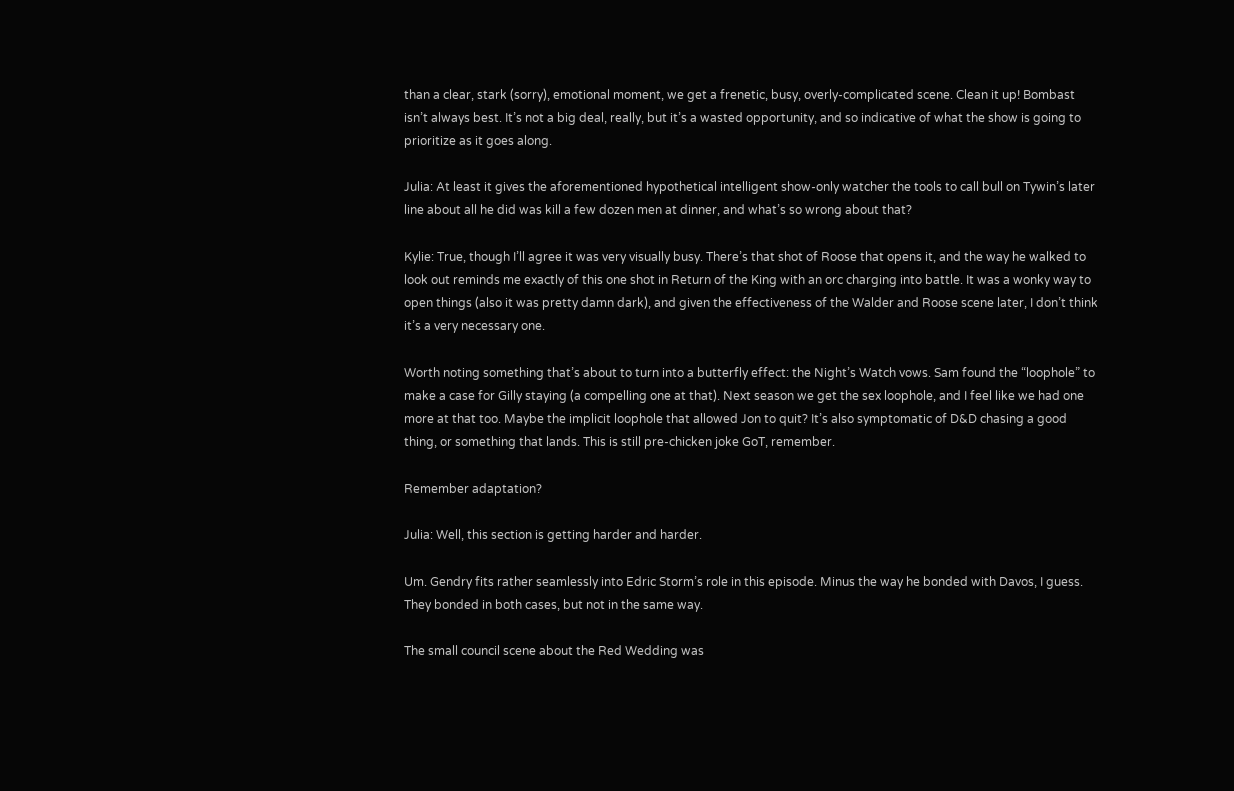than a clear, stark (sorry), emotional moment, we get a frenetic, busy, overly-complicated scene. Clean it up! Bombast isn’t always best. It’s not a big deal, really, but it’s a wasted opportunity, and so indicative of what the show is going to prioritize as it goes along.

Julia: At least it gives the aforementioned hypothetical intelligent show-only watcher the tools to call bull on Tywin’s later line about all he did was kill a few dozen men at dinner, and what’s so wrong about that?

Kylie: True, though I’ll agree it was very visually busy. There’s that shot of Roose that opens it, and the way he walked to look out reminds me exactly of this one shot in Return of the King with an orc charging into battle. It was a wonky way to open things (also it was pretty damn dark), and given the effectiveness of the Walder and Roose scene later, I don’t think it’s a very necessary one.

Worth noting something that’s about to turn into a butterfly effect: the Night’s Watch vows. Sam found the “loophole” to make a case for Gilly staying (a compelling one at that). Next season we get the sex loophole, and I feel like we had one more at that too. Maybe the implicit loophole that allowed Jon to quit? It’s also symptomatic of D&D chasing a good thing, or something that lands. This is still pre-chicken joke GoT, remember.

Remember adaptation?

Julia: Well, this section is getting harder and harder.

Um. Gendry fits rather seamlessly into Edric Storm’s role in this episode. Minus the way he bonded with Davos, I guess. They bonded in both cases, but not in the same way.

The small council scene about the Red Wedding was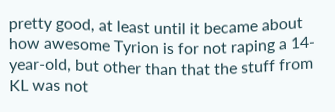pretty good, at least until it became about how awesome Tyrion is for not raping a 14-year-old, but other than that the stuff from KL was not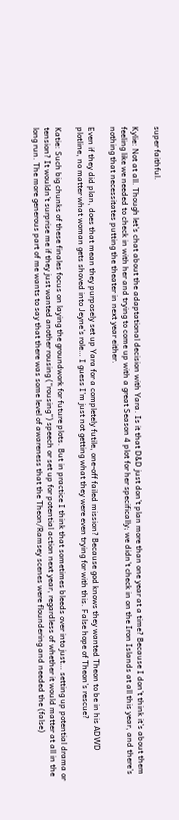super faithful.

Kylie: Not at all. Though let’s chat about the adaptational decision with Yara. Is it that D&D just don’t plan more than one year at a time? Because I don’t think it’s about them feeling like we needed to check in with her and trying to come up with a great Season 4 plot for her specifically; we didn’t check in on the Iron Islands at all this year, and there’s nothing that necessitates putting the theater in next year either.

Even if they did plan, does that mean they purposely set up Yara for a completely futile, one-off failed mission? Because god knows they wanted Theon to be in his ADWD plotline, no matter what woman gets shoved into Jeyne’s role… I guess I’m just not getting what they were even trying for with this. False hope of Theon’s rescue?

Katie: Such big chunks of these finales focus on laying the groundwork for future plots. But in practice I think that sometimes bleeds over into just… setting up potential drama or tension? It wouldn’t surprise me if they just wanted another rousing (“rousing”) speech or set up for potential action next year, regardless of whether it would matter at all in the long run. The more generous part of me wants to say that there was some level of awareness that the Theon/Ramsey scenes were floundering and needed the (false)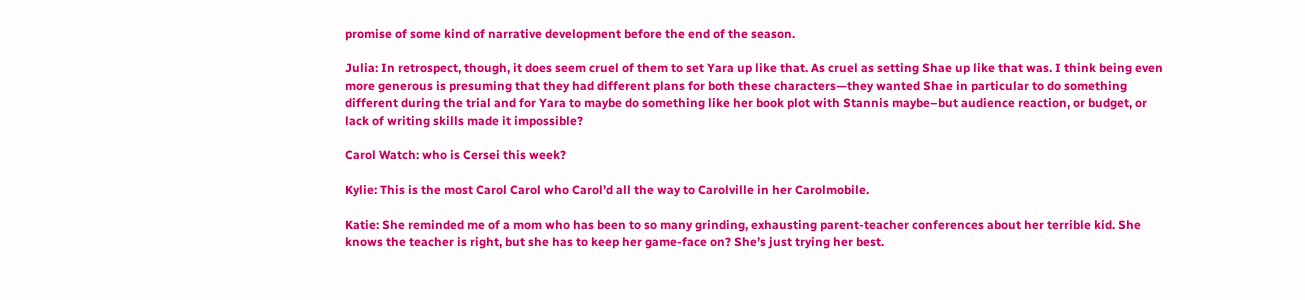promise of some kind of narrative development before the end of the season.

Julia: In retrospect, though, it does seem cruel of them to set Yara up like that. As cruel as setting Shae up like that was. I think being even more generous is presuming that they had different plans for both these characters—they wanted Shae in particular to do something different during the trial and for Yara to maybe do something like her book plot with Stannis maybe–but audience reaction, or budget, or lack of writing skills made it impossible?

Carol Watch: who is Cersei this week?

Kylie: This is the most Carol Carol who Carol’d all the way to Carolville in her Carolmobile.

Katie: She reminded me of a mom who has been to so many grinding, exhausting parent-teacher conferences about her terrible kid. She knows the teacher is right, but she has to keep her game-face on? She’s just trying her best.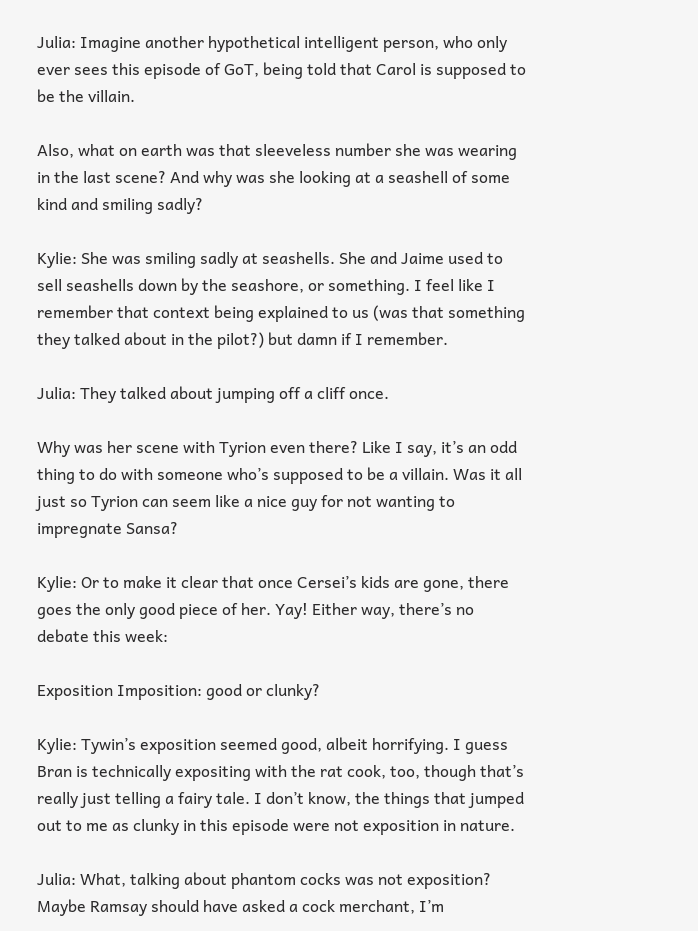Julia: Imagine another hypothetical intelligent person, who only ever sees this episode of GoT, being told that Carol is supposed to be the villain.

Also, what on earth was that sleeveless number she was wearing in the last scene? And why was she looking at a seashell of some kind and smiling sadly?

Kylie: She was smiling sadly at seashells. She and Jaime used to sell seashells down by the seashore, or something. I feel like I remember that context being explained to us (was that something they talked about in the pilot?) but damn if I remember.

Julia: They talked about jumping off a cliff once.

Why was her scene with Tyrion even there? Like I say, it’s an odd thing to do with someone who’s supposed to be a villain. Was it all just so Tyrion can seem like a nice guy for not wanting to impregnate Sansa?

Kylie: Or to make it clear that once Cersei’s kids are gone, there goes the only good piece of her. Yay! Either way, there’s no debate this week:

Exposition Imposition: good or clunky?

Kylie: Tywin’s exposition seemed good, albeit horrifying. I guess Bran is technically expositing with the rat cook, too, though that’s really just telling a fairy tale. I don’t know, the things that jumped out to me as clunky in this episode were not exposition in nature.

Julia: What, talking about phantom cocks was not exposition? Maybe Ramsay should have asked a cock merchant, I’m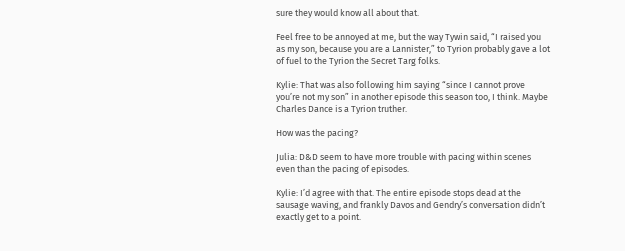sure they would know all about that.

Feel free to be annoyed at me, but the way Tywin said, “I raised you as my son, because you are a Lannister,” to Tyrion probably gave a lot of fuel to the Tyrion the Secret Targ folks.

Kylie: That was also following him saying “since I cannot prove you’re not my son” in another episode this season too, I think. Maybe Charles Dance is a Tyrion truther.

How was the pacing?

Julia: D&D seem to have more trouble with pacing within scenes even than the pacing of episodes.

Kylie: I’d agree with that. The entire episode stops dead at the sausage waving, and frankly Davos and Gendry’s conversation didn’t exactly get to a point.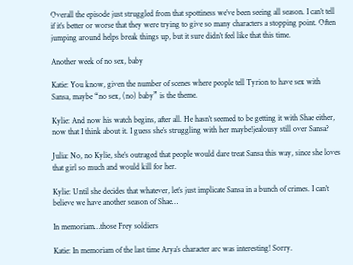Overall the episode just struggled from that spottiness we’ve been seeing all season. I can’t tell if it’s better or worse that they were trying to give so many characters a stopping point. Often jumping around helps break things up, but it sure didn’t feel like that this time.

Another week of no sex, baby

Katie: You know, given the number of scenes where people tell Tyrion to have sex with Sansa, maybe “no sex, (no) baby” is the theme.

Kylie: And now his watch begins, after all. He hasn’t seemed to be getting it with Shae either, now that I think about it. I guess she’s struggling with her maybe!jealousy still over Sansa?

Julia: No, no Kylie, she’s outraged that people would dare treat Sansa this way, since she loves that girl so much and would kill for her.

Kylie: Until she decides that whatever, let’s just implicate Sansa in a bunch of crimes. I can’t believe we have another season of Shae…

In memoriam…those Frey soldiers

Katie: In memoriam of the last time Arya’s character arc was interesting! Sorry.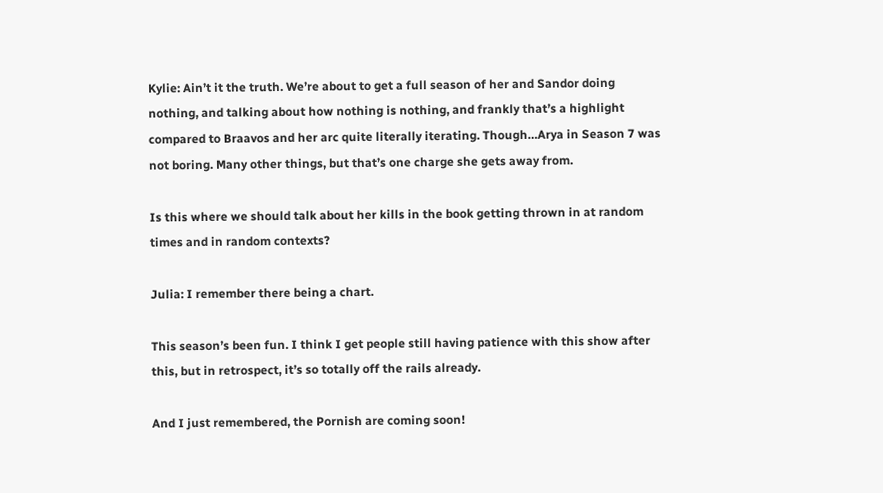Kylie: Ain’t it the truth. We’re about to get a full season of her and Sandor doing nothing, and talking about how nothing is nothing, and frankly that’s a highlight compared to Braavos and her arc quite literally iterating. Though…Arya in Season 7 was not boring. Many other things, but that’s one charge she gets away from.

Is this where we should talk about her kills in the book getting thrown in at random times and in random contexts?

Julia: I remember there being a chart.

This season’s been fun. I think I get people still having patience with this show after this, but in retrospect, it’s so totally off the rails already.

And I just remembered, the Pornish are coming soon!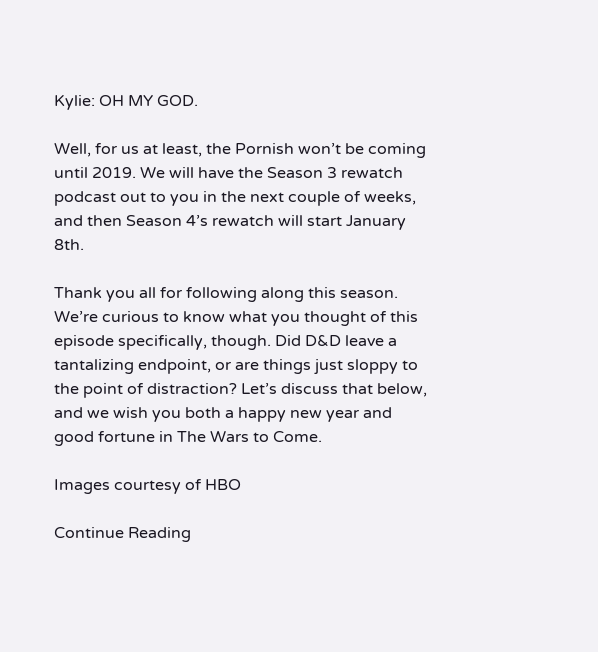Kylie: OH MY GOD.

Well, for us at least, the Pornish won’t be coming until 2019. We will have the Season 3 rewatch podcast out to you in the next couple of weeks, and then Season 4’s rewatch will start January 8th.

Thank you all for following along this season. We’re curious to know what you thought of this episode specifically, though. Did D&D leave a tantalizing endpoint, or are things just sloppy to the point of distraction? Let’s discuss that below, and we wish you both a happy new year and good fortune in The Wars to Come.

Images courtesy of HBO

Continue Reading